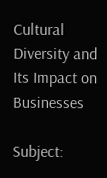Cultural Diversity and Its Impact on Businesses

Subject: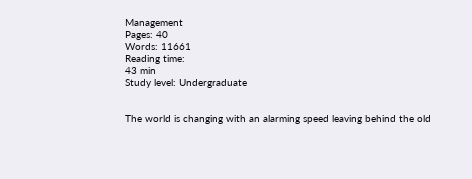Management
Pages: 40
Words: 11661
Reading time:
43 min
Study level: Undergraduate


The world is changing with an alarming speed leaving behind the old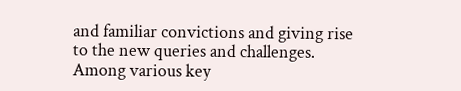and familiar convictions and giving rise to the new queries and challenges. Among various key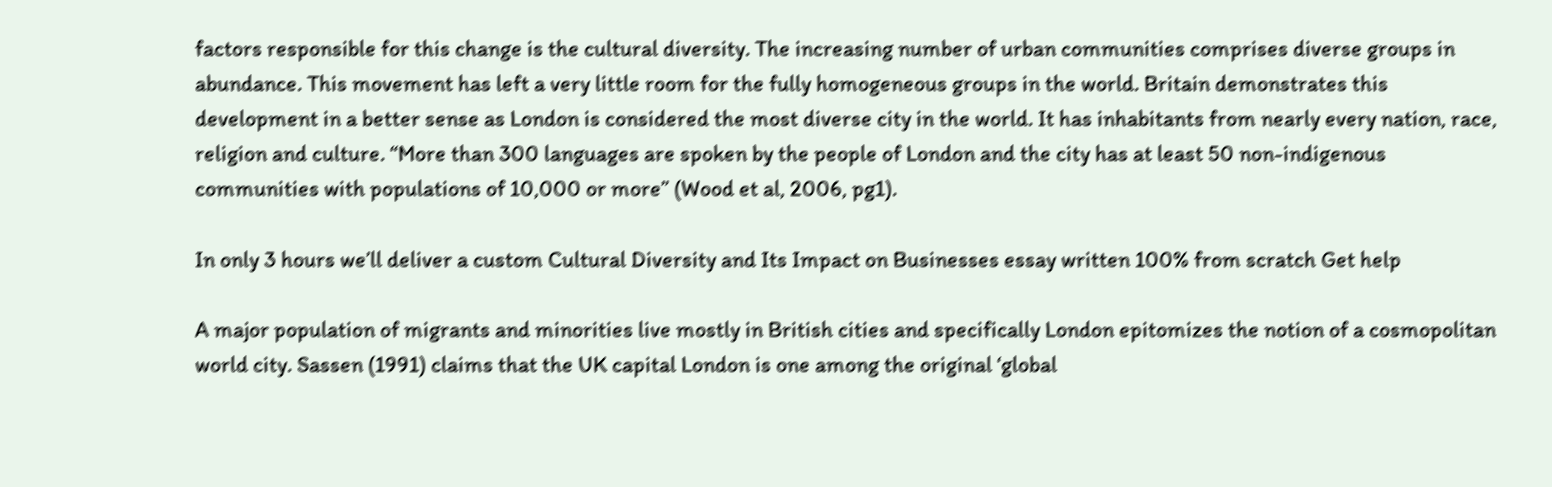factors responsible for this change is the cultural diversity. The increasing number of urban communities comprises diverse groups in abundance. This movement has left a very little room for the fully homogeneous groups in the world. Britain demonstrates this development in a better sense as London is considered the most diverse city in the world. It has inhabitants from nearly every nation, race, religion and culture. “More than 300 languages are spoken by the people of London and the city has at least 50 non-indigenous communities with populations of 10,000 or more” (Wood et al, 2006, pg1).

In only 3 hours we’ll deliver a custom Cultural Diversity and Its Impact on Businesses essay written 100% from scratch Get help

A major population of migrants and minorities live mostly in British cities and specifically London epitomizes the notion of a cosmopolitan world city. Sassen (1991) claims that the UK capital London is one among the original ‘global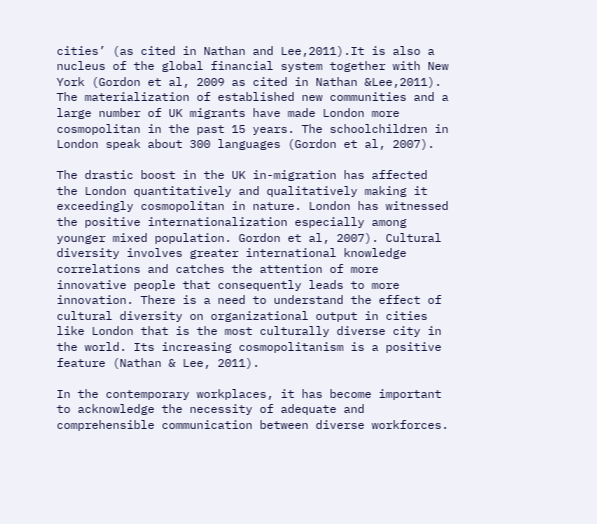cities’ (as cited in Nathan and Lee,2011).It is also a nucleus of the global financial system together with New York (Gordon et al, 2009 as cited in Nathan &Lee,2011). The materialization of established new communities and a large number of UK migrants have made London more cosmopolitan in the past 15 years. The schoolchildren in London speak about 300 languages (Gordon et al, 2007).

The drastic boost in the UK in-migration has affected the London quantitatively and qualitatively making it exceedingly cosmopolitan in nature. London has witnessed the positive internationalization especially among younger mixed population. Gordon et al, 2007). Cultural diversity involves greater international knowledge correlations and catches the attention of more innovative people that consequently leads to more innovation. There is a need to understand the effect of cultural diversity on organizational output in cities like London that is the most culturally diverse city in the world. Its increasing cosmopolitanism is a positive feature (Nathan & Lee, 2011).

In the contemporary workplaces, it has become important to acknowledge the necessity of adequate and comprehensible communication between diverse workforces.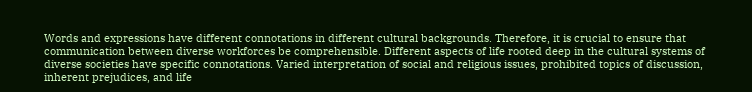Words and expressions have different connotations in different cultural backgrounds. Therefore, it is crucial to ensure that communication between diverse workforces be comprehensible. Different aspects of life rooted deep in the cultural systems of diverse societies have specific connotations. Varied interpretation of social and religious issues, prohibited topics of discussion, inherent prejudices, and life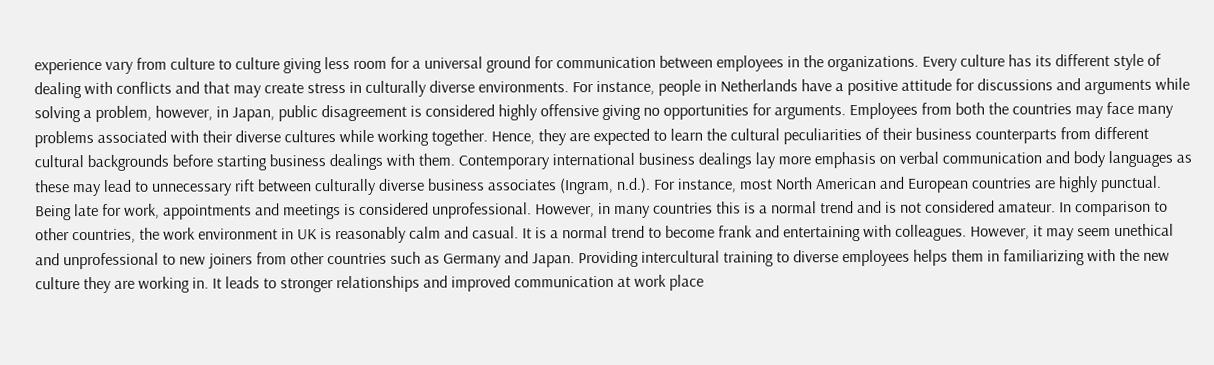experience vary from culture to culture giving less room for a universal ground for communication between employees in the organizations. Every culture has its different style of dealing with conflicts and that may create stress in culturally diverse environments. For instance, people in Netherlands have a positive attitude for discussions and arguments while solving a problem, however, in Japan, public disagreement is considered highly offensive giving no opportunities for arguments. Employees from both the countries may face many problems associated with their diverse cultures while working together. Hence, they are expected to learn the cultural peculiarities of their business counterparts from different cultural backgrounds before starting business dealings with them. Contemporary international business dealings lay more emphasis on verbal communication and body languages as these may lead to unnecessary rift between culturally diverse business associates (Ingram, n.d.). For instance, most North American and European countries are highly punctual. Being late for work, appointments and meetings is considered unprofessional. However, in many countries this is a normal trend and is not considered amateur. In comparison to other countries, the work environment in UK is reasonably calm and casual. It is a normal trend to become frank and entertaining with colleagues. However, it may seem unethical and unprofessional to new joiners from other countries such as Germany and Japan. Providing intercultural training to diverse employees helps them in familiarizing with the new culture they are working in. It leads to stronger relationships and improved communication at work place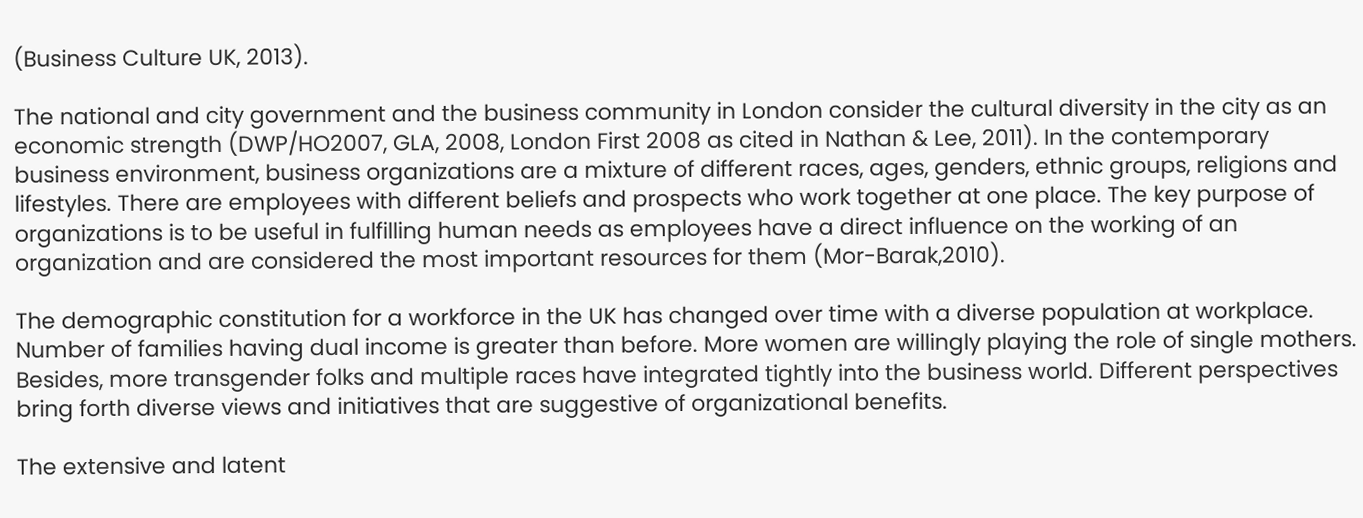(Business Culture UK, 2013).

The national and city government and the business community in London consider the cultural diversity in the city as an economic strength (DWP/HO2007, GLA, 2008, London First 2008 as cited in Nathan & Lee, 2011). In the contemporary business environment, business organizations are a mixture of different races, ages, genders, ethnic groups, religions and lifestyles. There are employees with different beliefs and prospects who work together at one place. The key purpose of organizations is to be useful in fulfilling human needs as employees have a direct influence on the working of an organization and are considered the most important resources for them (Mor-Barak,2010).

The demographic constitution for a workforce in the UK has changed over time with a diverse population at workplace. Number of families having dual income is greater than before. More women are willingly playing the role of single mothers. Besides, more transgender folks and multiple races have integrated tightly into the business world. Different perspectives bring forth diverse views and initiatives that are suggestive of organizational benefits.

The extensive and latent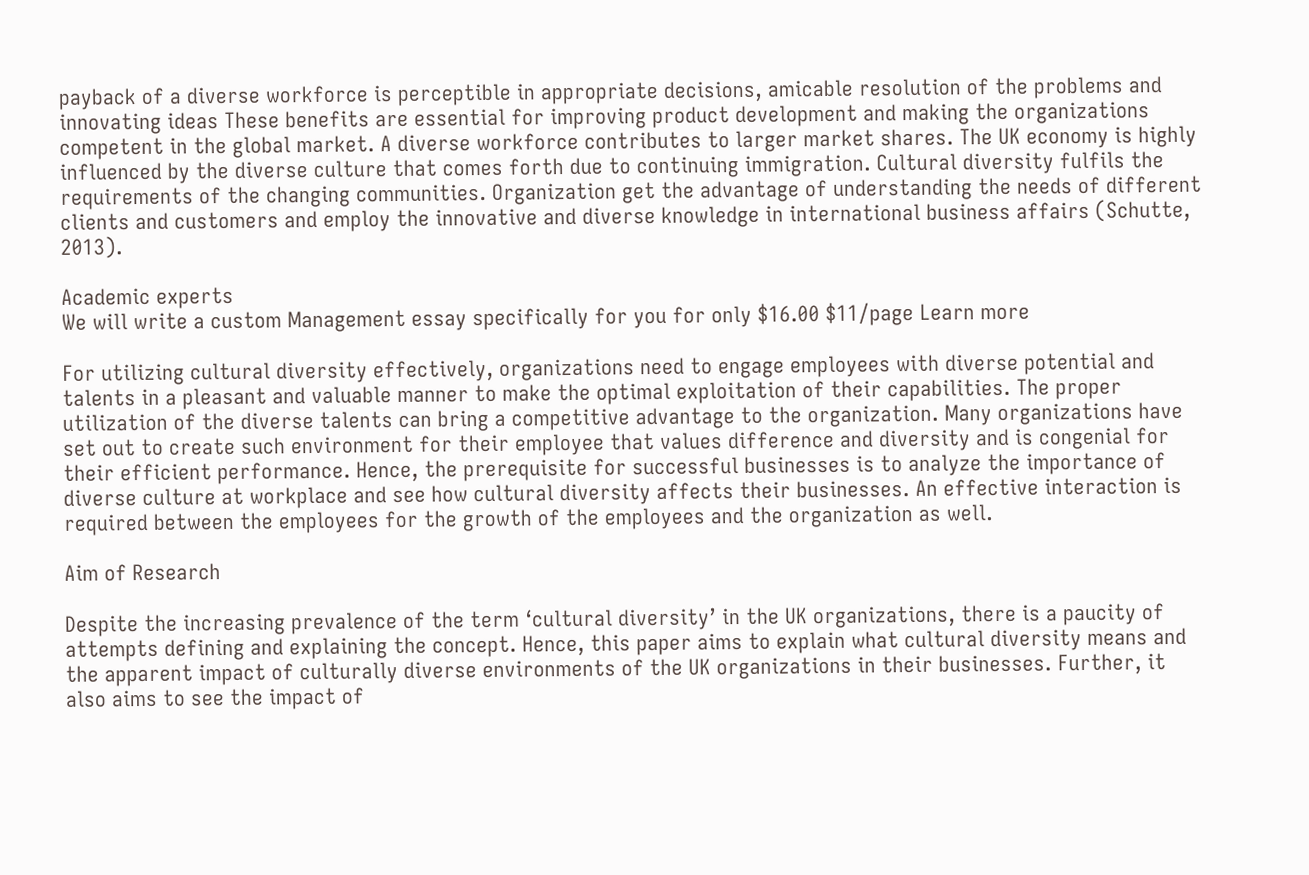payback of a diverse workforce is perceptible in appropriate decisions, amicable resolution of the problems and innovating ideas These benefits are essential for improving product development and making the organizations competent in the global market. A diverse workforce contributes to larger market shares. The UK economy is highly influenced by the diverse culture that comes forth due to continuing immigration. Cultural diversity fulfils the requirements of the changing communities. Organization get the advantage of understanding the needs of different clients and customers and employ the innovative and diverse knowledge in international business affairs (Schutte, 2013).

Academic experts
We will write a custom Management essay specifically for you for only $16.00 $11/page Learn more

For utilizing cultural diversity effectively, organizations need to engage employees with diverse potential and talents in a pleasant and valuable manner to make the optimal exploitation of their capabilities. The proper utilization of the diverse talents can bring a competitive advantage to the organization. Many organizations have set out to create such environment for their employee that values difference and diversity and is congenial for their efficient performance. Hence, the prerequisite for successful businesses is to analyze the importance of diverse culture at workplace and see how cultural diversity affects their businesses. An effective interaction is required between the employees for the growth of the employees and the organization as well.

Aim of Research

Despite the increasing prevalence of the term ‘cultural diversity’ in the UK organizations, there is a paucity of attempts defining and explaining the concept. Hence, this paper aims to explain what cultural diversity means and the apparent impact of culturally diverse environments of the UK organizations in their businesses. Further, it also aims to see the impact of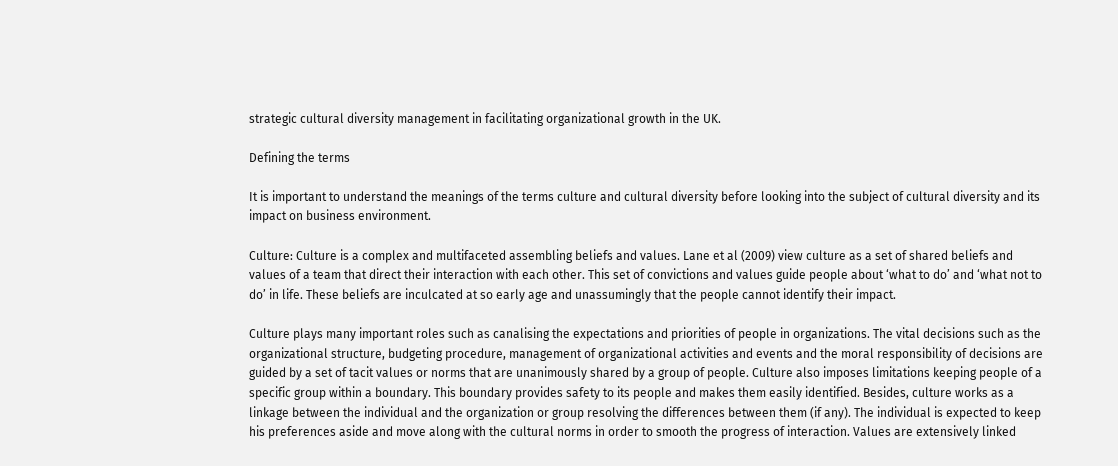strategic cultural diversity management in facilitating organizational growth in the UK.

Defining the terms

It is important to understand the meanings of the terms culture and cultural diversity before looking into the subject of cultural diversity and its impact on business environment.

Culture: Culture is a complex and multifaceted assembling beliefs and values. Lane et al (2009) view culture as a set of shared beliefs and values of a team that direct their interaction with each other. This set of convictions and values guide people about ‘what to do’ and ‘what not to do’ in life. These beliefs are inculcated at so early age and unassumingly that the people cannot identify their impact.

Culture plays many important roles such as canalising the expectations and priorities of people in organizations. The vital decisions such as the organizational structure, budgeting procedure, management of organizational activities and events and the moral responsibility of decisions are guided by a set of tacit values or norms that are unanimously shared by a group of people. Culture also imposes limitations keeping people of a specific group within a boundary. This boundary provides safety to its people and makes them easily identified. Besides, culture works as a linkage between the individual and the organization or group resolving the differences between them (if any). The individual is expected to keep his preferences aside and move along with the cultural norms in order to smooth the progress of interaction. Values are extensively linked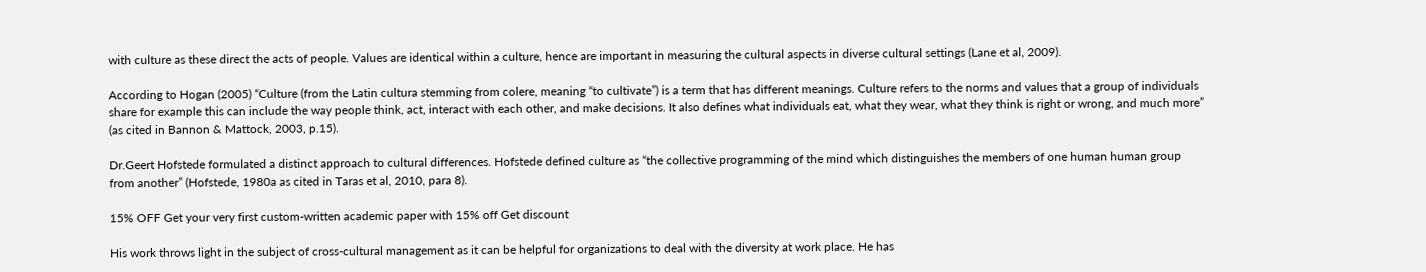with culture as these direct the acts of people. Values are identical within a culture, hence are important in measuring the cultural aspects in diverse cultural settings (Lane et al, 2009).

According to Hogan (2005) “Culture (from the Latin cultura stemming from colere, meaning “to cultivate”) is a term that has different meanings. Culture refers to the norms and values that a group of individuals share for example this can include the way people think, act, interact with each other, and make decisions. It also defines what individuals eat, what they wear, what they think is right or wrong, and much more” (as cited in Bannon & Mattock, 2003, p.15).

Dr.Geert Hofstede formulated a distinct approach to cultural differences. Hofstede defined culture as “the collective programming of the mind which distinguishes the members of one human human group from another” (Hofstede, 1980a as cited in Taras et al, 2010, para 8).

15% OFF Get your very first custom-written academic paper with 15% off Get discount

His work throws light in the subject of cross-cultural management as it can be helpful for organizations to deal with the diversity at work place. He has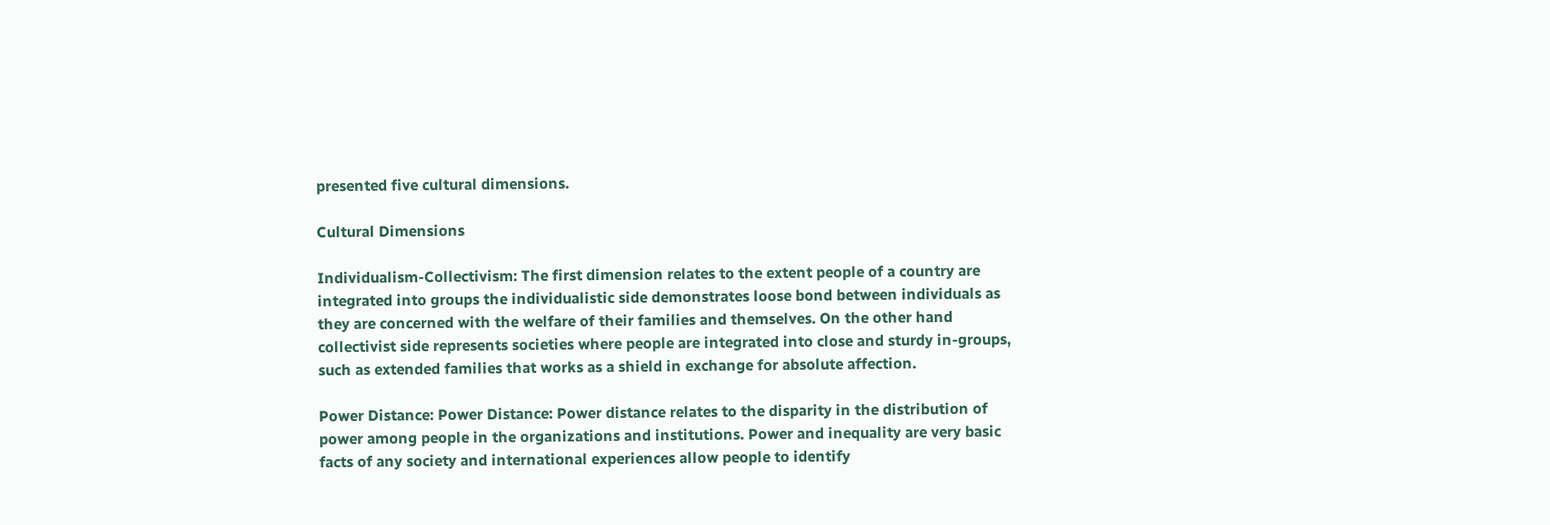presented five cultural dimensions.

Cultural Dimensions

Individualism-Collectivism: The first dimension relates to the extent people of a country are integrated into groups the individualistic side demonstrates loose bond between individuals as they are concerned with the welfare of their families and themselves. On the other hand collectivist side represents societies where people are integrated into close and sturdy in-groups, such as extended families that works as a shield in exchange for absolute affection.

Power Distance: Power Distance: Power distance relates to the disparity in the distribution of power among people in the organizations and institutions. Power and inequality are very basic facts of any society and international experiences allow people to identify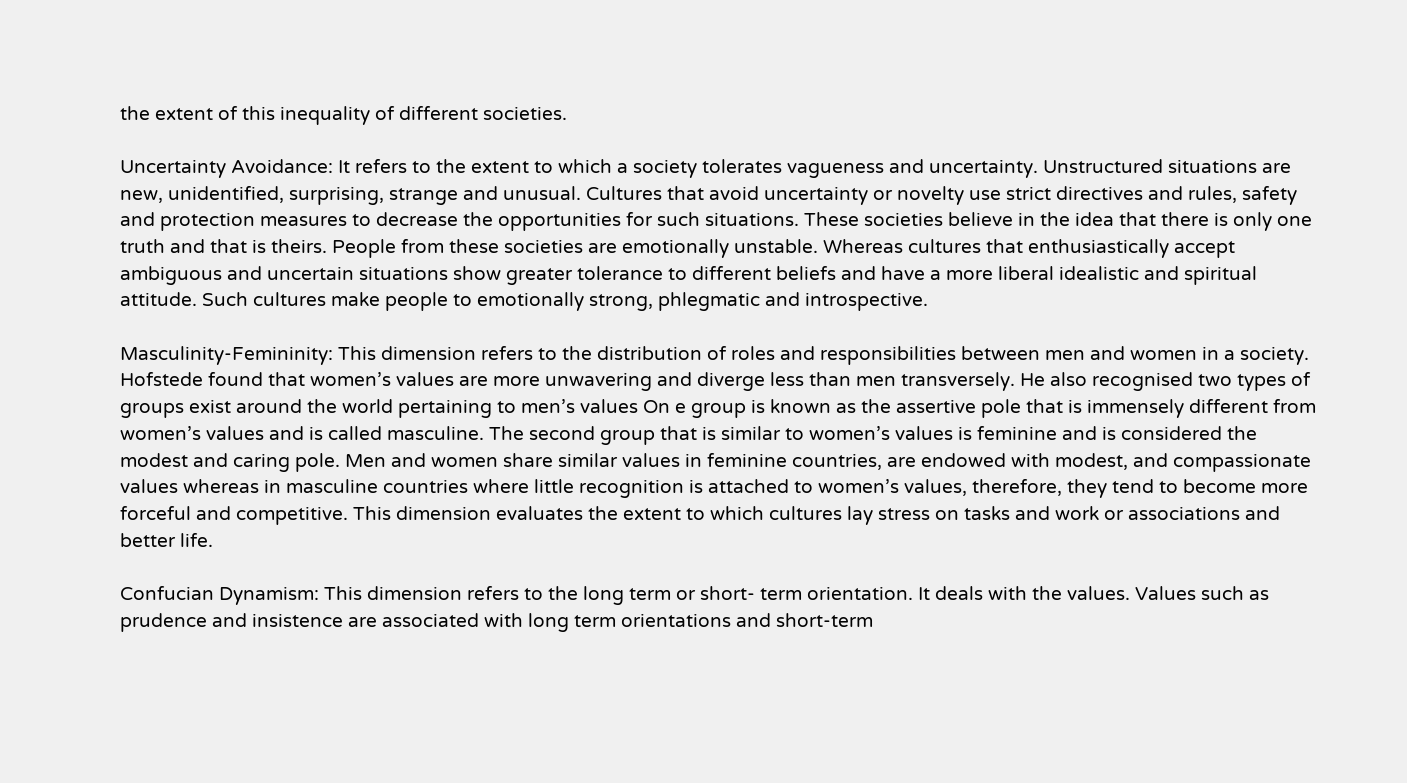the extent of this inequality of different societies.

Uncertainty Avoidance: It refers to the extent to which a society tolerates vagueness and uncertainty. Unstructured situations are new, unidentified, surprising, strange and unusual. Cultures that avoid uncertainty or novelty use strict directives and rules, safety and protection measures to decrease the opportunities for such situations. These societies believe in the idea that there is only one truth and that is theirs. People from these societies are emotionally unstable. Whereas cultures that enthusiastically accept ambiguous and uncertain situations show greater tolerance to different beliefs and have a more liberal idealistic and spiritual attitude. Such cultures make people to emotionally strong, phlegmatic and introspective.

Masculinity-Femininity: This dimension refers to the distribution of roles and responsibilities between men and women in a society. Hofstede found that women’s values are more unwavering and diverge less than men transversely. He also recognised two types of groups exist around the world pertaining to men’s values On e group is known as the assertive pole that is immensely different from women’s values and is called masculine. The second group that is similar to women’s values is feminine and is considered the modest and caring pole. Men and women share similar values in feminine countries, are endowed with modest, and compassionate values whereas in masculine countries where little recognition is attached to women’s values, therefore, they tend to become more forceful and competitive. This dimension evaluates the extent to which cultures lay stress on tasks and work or associations and better life.

Confucian Dynamism: This dimension refers to the long term or short- term orientation. It deals with the values. Values such as prudence and insistence are associated with long term orientations and short-term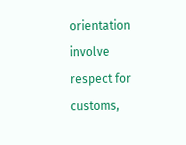orientation involve respect for customs,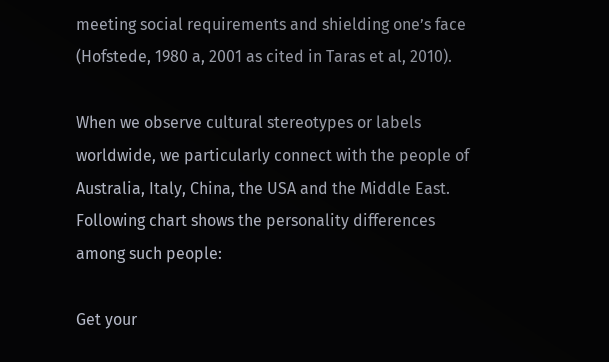meeting social requirements and shielding one’s face (Hofstede, 1980 a, 2001 as cited in Taras et al, 2010).

When we observe cultural stereotypes or labels worldwide, we particularly connect with the people of Australia, Italy, China, the USA and the Middle East. Following chart shows the personality differences among such people:

Get your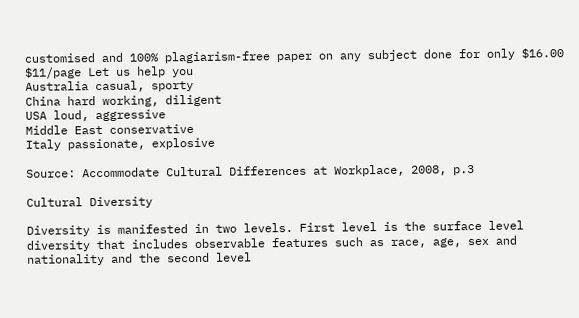customised and 100% plagiarism-free paper on any subject done for only $16.00 $11/page Let us help you
Australia casual, sporty
China hard working, diligent
USA loud, aggressive
Middle East conservative
Italy passionate, explosive

Source: Accommodate Cultural Differences at Workplace, 2008, p.3

Cultural Diversity

Diversity is manifested in two levels. First level is the surface level diversity that includes observable features such as race, age, sex and nationality and the second level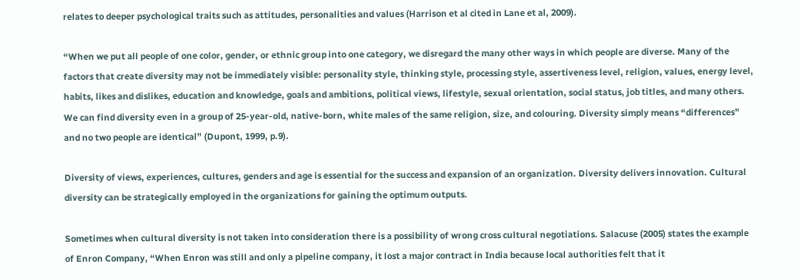relates to deeper psychological traits such as attitudes, personalities and values (Harrison et al cited in Lane et al, 2009).

“When we put all people of one color, gender, or ethnic group into one category, we disregard the many other ways in which people are diverse. Many of the factors that create diversity may not be immediately visible: personality style, thinking style, processing style, assertiveness level, religion, values, energy level, habits, likes and dislikes, education and knowledge, goals and ambitions, political views, lifestyle, sexual orientation, social status, job titles, and many others. We can find diversity even in a group of 25-year-old, native-born, white males of the same religion, size, and colouring. Diversity simply means “differences” and no two people are identical” (Dupont, 1999, p.9).

Diversity of views, experiences, cultures, genders and age is essential for the success and expansion of an organization. Diversity delivers innovation. Cultural diversity can be strategically employed in the organizations for gaining the optimum outputs.

Sometimes when cultural diversity is not taken into consideration there is a possibility of wrong cross cultural negotiations. Salacuse (2005) states the example of Enron Company, “When Enron was still and only a pipeline company, it lost a major contract in India because local authorities felt that it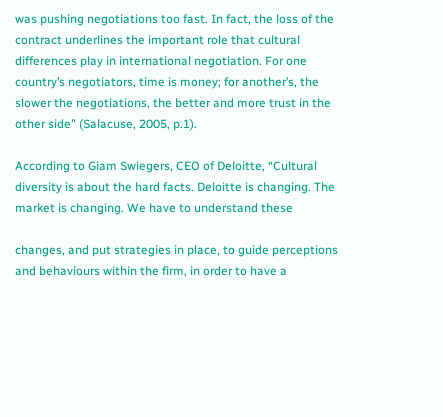was pushing negotiations too fast. In fact, the loss of the contract underlines the important role that cultural differences play in international negotiation. For one country’s negotiators, time is money; for another’s, the slower the negotiations, the better and more trust in the other side” (Salacuse, 2005, p.1).

According to Giam Swiegers, CEO of Deloitte, “Cultural diversity is about the hard facts. Deloitte is changing. The market is changing. We have to understand these

changes, and put strategies in place, to guide perceptions and behaviours within the firm, in order to have a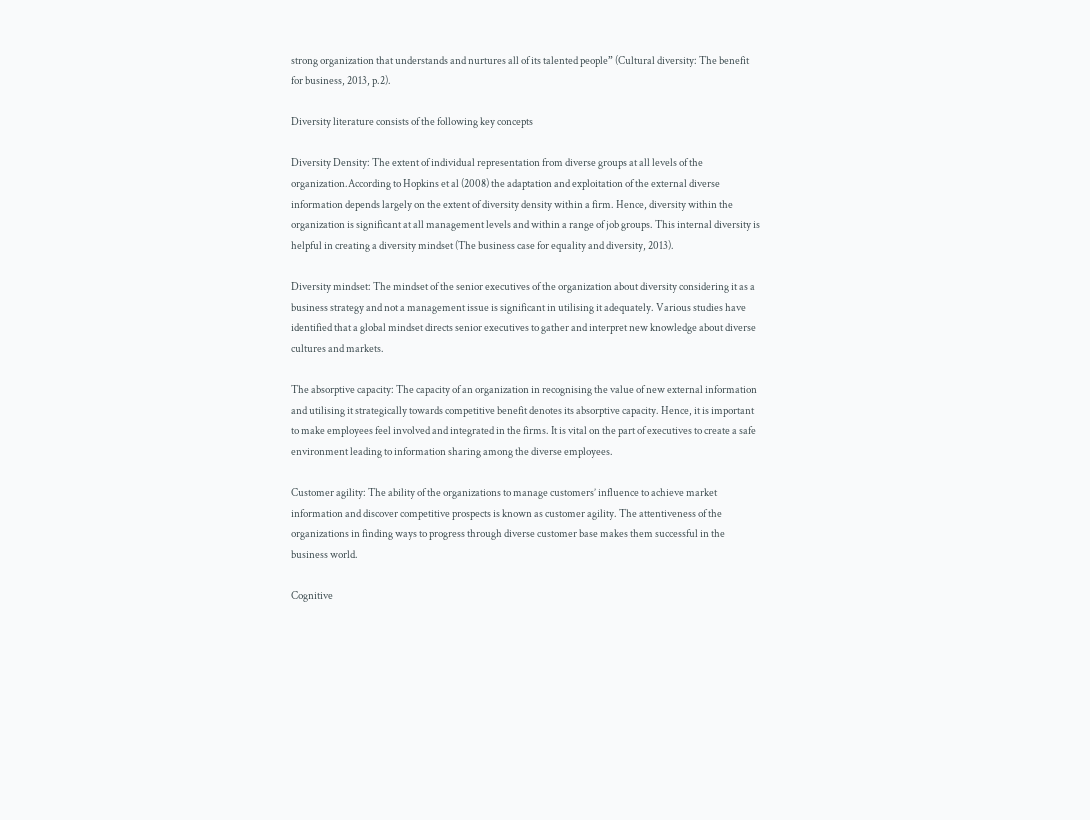strong organization that understands and nurtures all of its talented people” (Cultural diversity: The benefit for business, 2013, p.2).

Diversity literature consists of the following key concepts

Diversity Density: The extent of individual representation from diverse groups at all levels of the organization.According to Hopkins et al (2008) the adaptation and exploitation of the external diverse information depends largely on the extent of diversity density within a firm. Hence, diversity within the organization is significant at all management levels and within a range of job groups. This internal diversity is helpful in creating a diversity mindset (The business case for equality and diversity, 2013).

Diversity mindset: The mindset of the senior executives of the organization about diversity considering it as a business strategy and not a management issue is significant in utilising it adequately. Various studies have identified that a global mindset directs senior executives to gather and interpret new knowledge about diverse cultures and markets.

The absorptive capacity: The capacity of an organization in recognising the value of new external information and utilising it strategically towards competitive benefit denotes its absorptive capacity. Hence, it is important to make employees feel involved and integrated in the firms. It is vital on the part of executives to create a safe environment leading to information sharing among the diverse employees.

Customer agility: The ability of the organizations to manage customers’ influence to achieve market information and discover competitive prospects is known as customer agility. The attentiveness of the organizations in finding ways to progress through diverse customer base makes them successful in the business world.

Cognitive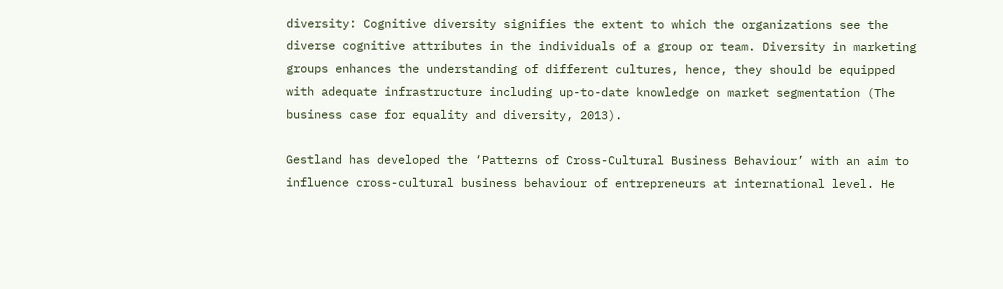diversity: Cognitive diversity signifies the extent to which the organizations see the diverse cognitive attributes in the individuals of a group or team. Diversity in marketing groups enhances the understanding of different cultures, hence, they should be equipped with adequate infrastructure including up-to-date knowledge on market segmentation (The business case for equality and diversity, 2013).

Gestland has developed the ‘Patterns of Cross-Cultural Business Behaviour’ with an aim to influence cross-cultural business behaviour of entrepreneurs at international level. He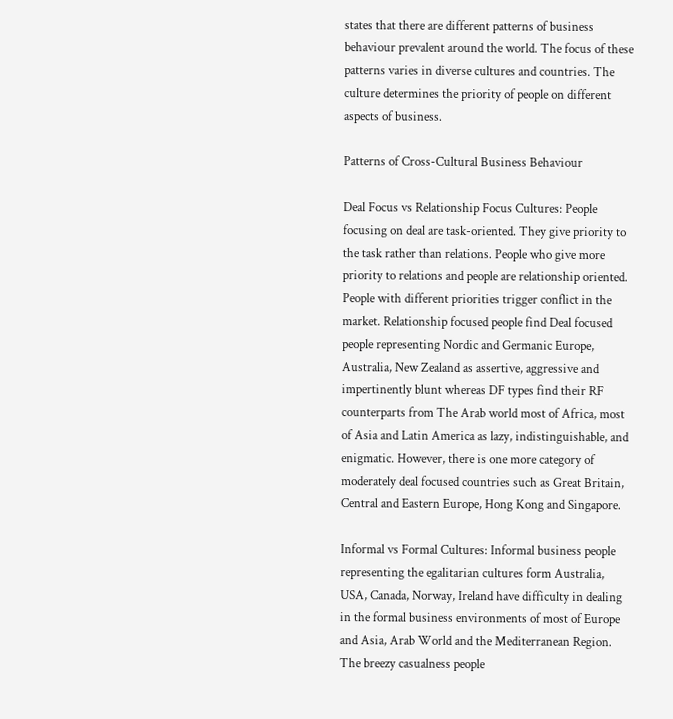states that there are different patterns of business behaviour prevalent around the world. The focus of these patterns varies in diverse cultures and countries. The culture determines the priority of people on different aspects of business.

Patterns of Cross-Cultural Business Behaviour

Deal Focus vs Relationship Focus Cultures: People focusing on deal are task-oriented. They give priority to the task rather than relations. People who give more priority to relations and people are relationship oriented. People with different priorities trigger conflict in the market. Relationship focused people find Deal focused people representing Nordic and Germanic Europe, Australia, New Zealand as assertive, aggressive and impertinently blunt whereas DF types find their RF counterparts from The Arab world most of Africa, most of Asia and Latin America as lazy, indistinguishable, and enigmatic. However, there is one more category of moderately deal focused countries such as Great Britain, Central and Eastern Europe, Hong Kong and Singapore.

Informal vs Formal Cultures: Informal business people representing the egalitarian cultures form Australia, USA, Canada, Norway, Ireland have difficulty in dealing in the formal business environments of most of Europe and Asia, Arab World and the Mediterranean Region. The breezy casualness people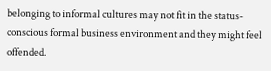belonging to informal cultures may not fit in the status-conscious formal business environment and they might feel offended.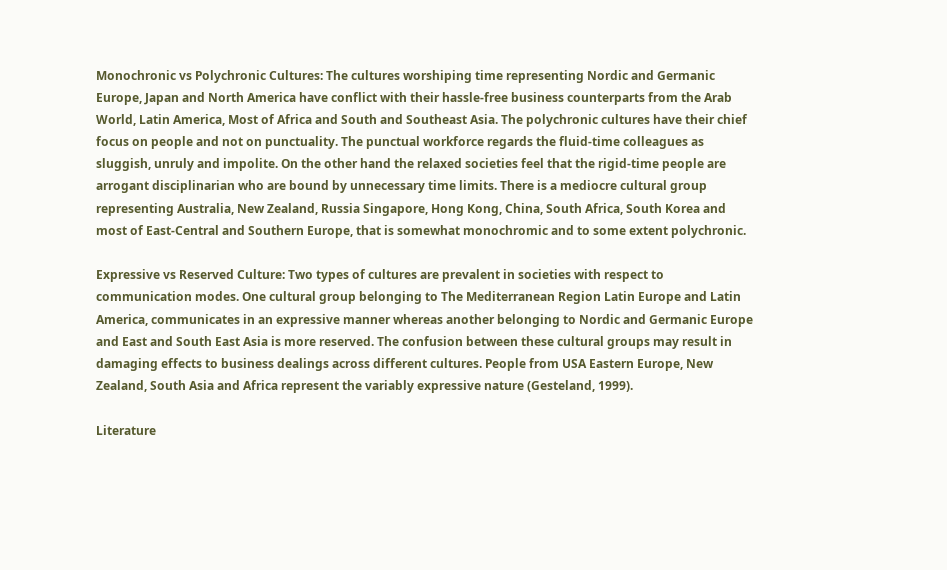Monochronic vs Polychronic Cultures: The cultures worshiping time representing Nordic and Germanic Europe, Japan and North America have conflict with their hassle-free business counterparts from the Arab World, Latin America, Most of Africa and South and Southeast Asia. The polychronic cultures have their chief focus on people and not on punctuality. The punctual workforce regards the fluid-time colleagues as sluggish, unruly and impolite. On the other hand the relaxed societies feel that the rigid-time people are arrogant disciplinarian who are bound by unnecessary time limits. There is a mediocre cultural group representing Australia, New Zealand, Russia Singapore, Hong Kong, China, South Africa, South Korea and most of East-Central and Southern Europe, that is somewhat monochromic and to some extent polychronic.

Expressive vs Reserved Culture: Two types of cultures are prevalent in societies with respect to communication modes. One cultural group belonging to The Mediterranean Region Latin Europe and Latin America, communicates in an expressive manner whereas another belonging to Nordic and Germanic Europe and East and South East Asia is more reserved. The confusion between these cultural groups may result in damaging effects to business dealings across different cultures. People from USA Eastern Europe, New Zealand, South Asia and Africa represent the variably expressive nature (Gesteland, 1999).

Literature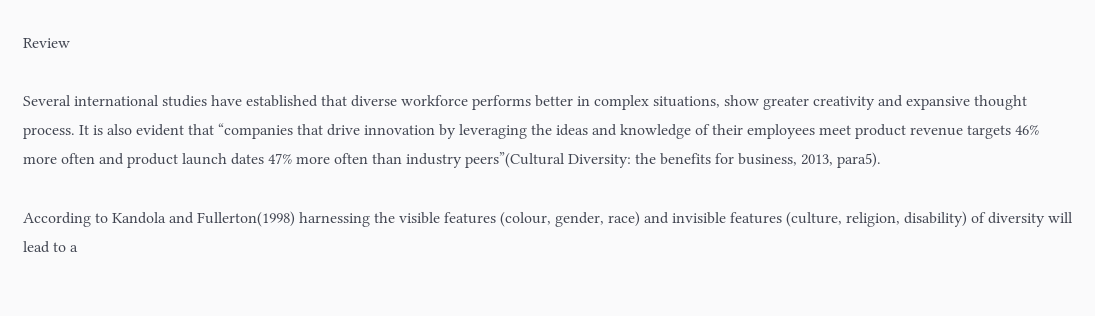Review

Several international studies have established that diverse workforce performs better in complex situations, show greater creativity and expansive thought process. It is also evident that “companies that drive innovation by leveraging the ideas and knowledge of their employees meet product revenue targets 46% more often and product launch dates 47% more often than industry peers”(Cultural Diversity: the benefits for business, 2013, para5).

According to Kandola and Fullerton(1998) harnessing the visible features (colour, gender, race) and invisible features (culture, religion, disability) of diversity will lead to a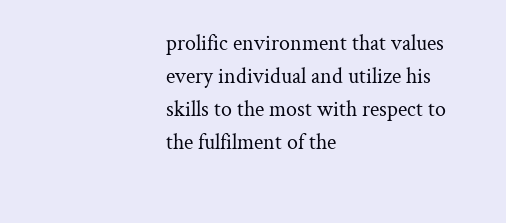prolific environment that values every individual and utilize his skills to the most with respect to the fulfilment of the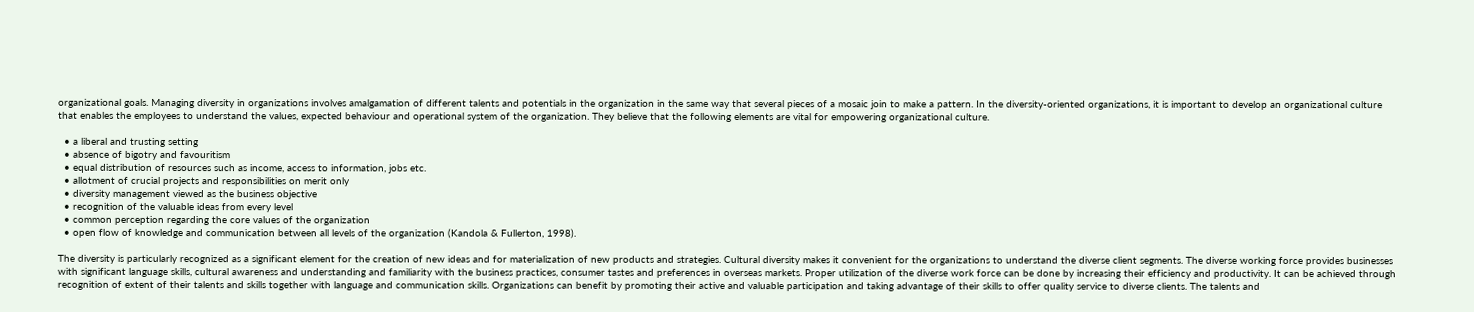organizational goals. Managing diversity in organizations involves amalgamation of different talents and potentials in the organization in the same way that several pieces of a mosaic join to make a pattern. In the diversity-oriented organizations, it is important to develop an organizational culture that enables the employees to understand the values, expected behaviour and operational system of the organization. They believe that the following elements are vital for empowering organizational culture.

  • a liberal and trusting setting
  • absence of bigotry and favouritism
  • equal distribution of resources such as income, access to information, jobs etc.
  • allotment of crucial projects and responsibilities on merit only
  • diversity management viewed as the business objective
  • recognition of the valuable ideas from every level
  • common perception regarding the core values of the organization
  • open flow of knowledge and communication between all levels of the organization (Kandola & Fullerton, 1998).

The diversity is particularly recognized as a significant element for the creation of new ideas and for materialization of new products and strategies. Cultural diversity makes it convenient for the organizations to understand the diverse client segments. The diverse working force provides businesses with significant language skills, cultural awareness and understanding and familiarity with the business practices, consumer tastes and preferences in overseas markets. Proper utilization of the diverse work force can be done by increasing their efficiency and productivity. It can be achieved through recognition of extent of their talents and skills together with language and communication skills. Organizations can benefit by promoting their active and valuable participation and taking advantage of their skills to offer quality service to diverse clients. The talents and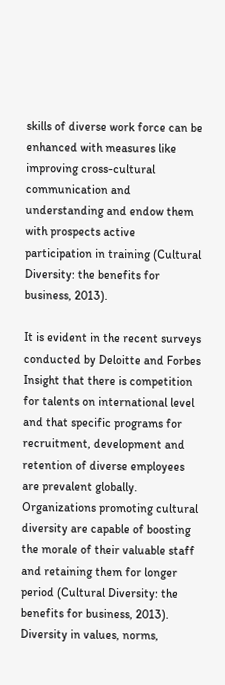skills of diverse work force can be enhanced with measures like improving cross-cultural communication and understanding and endow them with prospects active participation in training (Cultural Diversity: the benefits for business, 2013).

It is evident in the recent surveys conducted by Deloitte and Forbes Insight that there is competition for talents on international level and that specific programs for recruitment, development and retention of diverse employees are prevalent globally. Organizations promoting cultural diversity are capable of boosting the morale of their valuable staff and retaining them for longer period (Cultural Diversity: the benefits for business, 2013). Diversity in values, norms,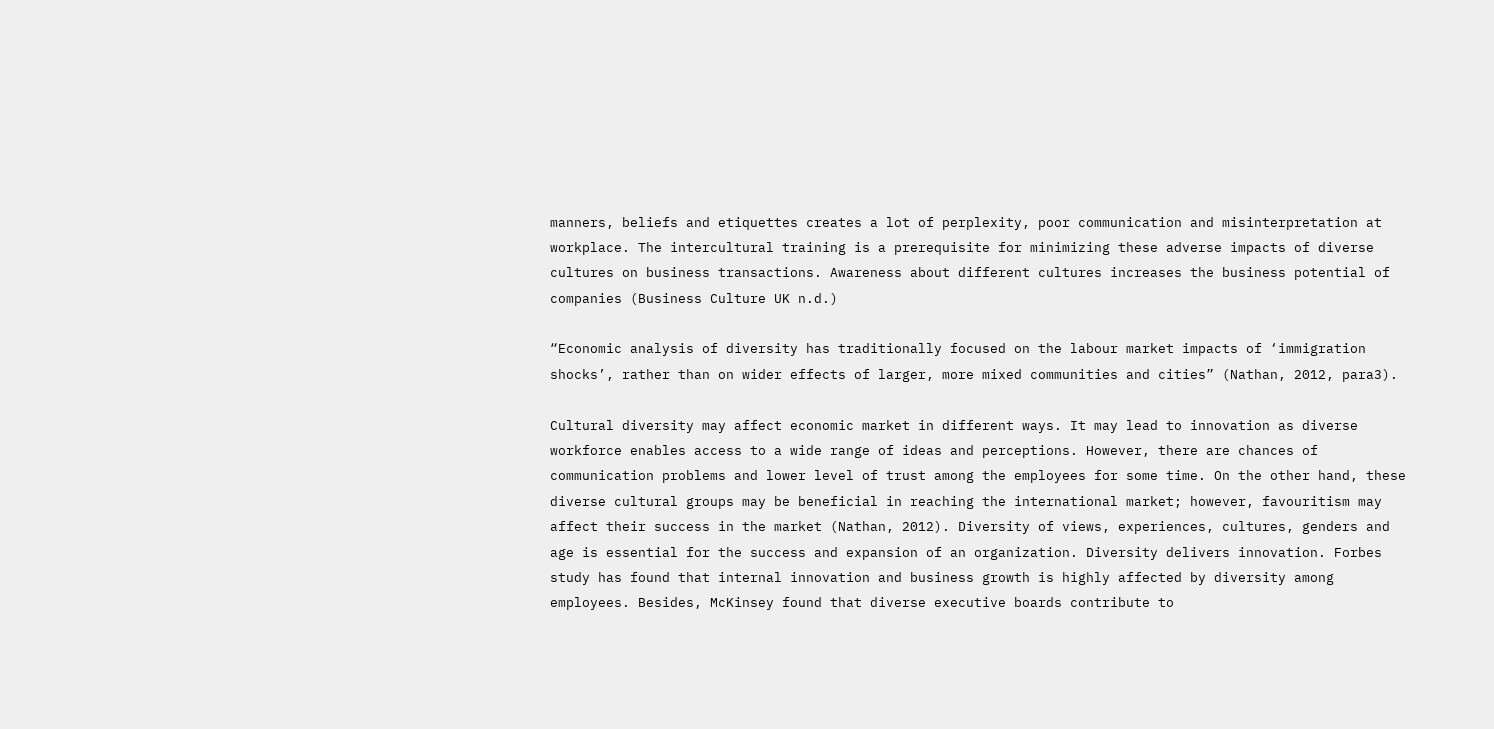manners, beliefs and etiquettes creates a lot of perplexity, poor communication and misinterpretation at workplace. The intercultural training is a prerequisite for minimizing these adverse impacts of diverse cultures on business transactions. Awareness about different cultures increases the business potential of companies (Business Culture UK n.d.)

“Economic analysis of diversity has traditionally focused on the labour market impacts of ‘immigration shocks’, rather than on wider effects of larger, more mixed communities and cities” (Nathan, 2012, para3).

Cultural diversity may affect economic market in different ways. It may lead to innovation as diverse workforce enables access to a wide range of ideas and perceptions. However, there are chances of communication problems and lower level of trust among the employees for some time. On the other hand, these diverse cultural groups may be beneficial in reaching the international market; however, favouritism may affect their success in the market (Nathan, 2012). Diversity of views, experiences, cultures, genders and age is essential for the success and expansion of an organization. Diversity delivers innovation. Forbes study has found that internal innovation and business growth is highly affected by diversity among employees. Besides, McKinsey found that diverse executive boards contribute to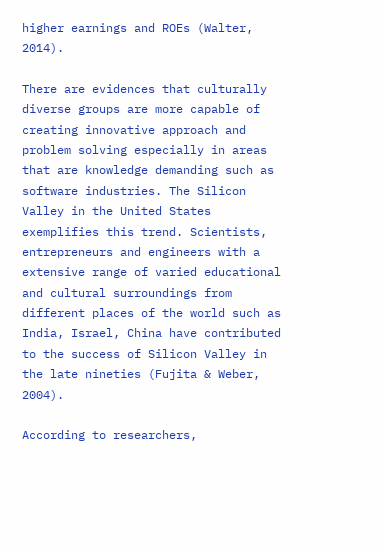higher earnings and ROEs (Walter, 2014).

There are evidences that culturally diverse groups are more capable of creating innovative approach and problem solving especially in areas that are knowledge demanding such as software industries. The Silicon Valley in the United States exemplifies this trend. Scientists, entrepreneurs and engineers with a extensive range of varied educational and cultural surroundings from different places of the world such as India, Israel, China have contributed to the success of Silicon Valley in the late nineties (Fujita & Weber, 2004).

According to researchers,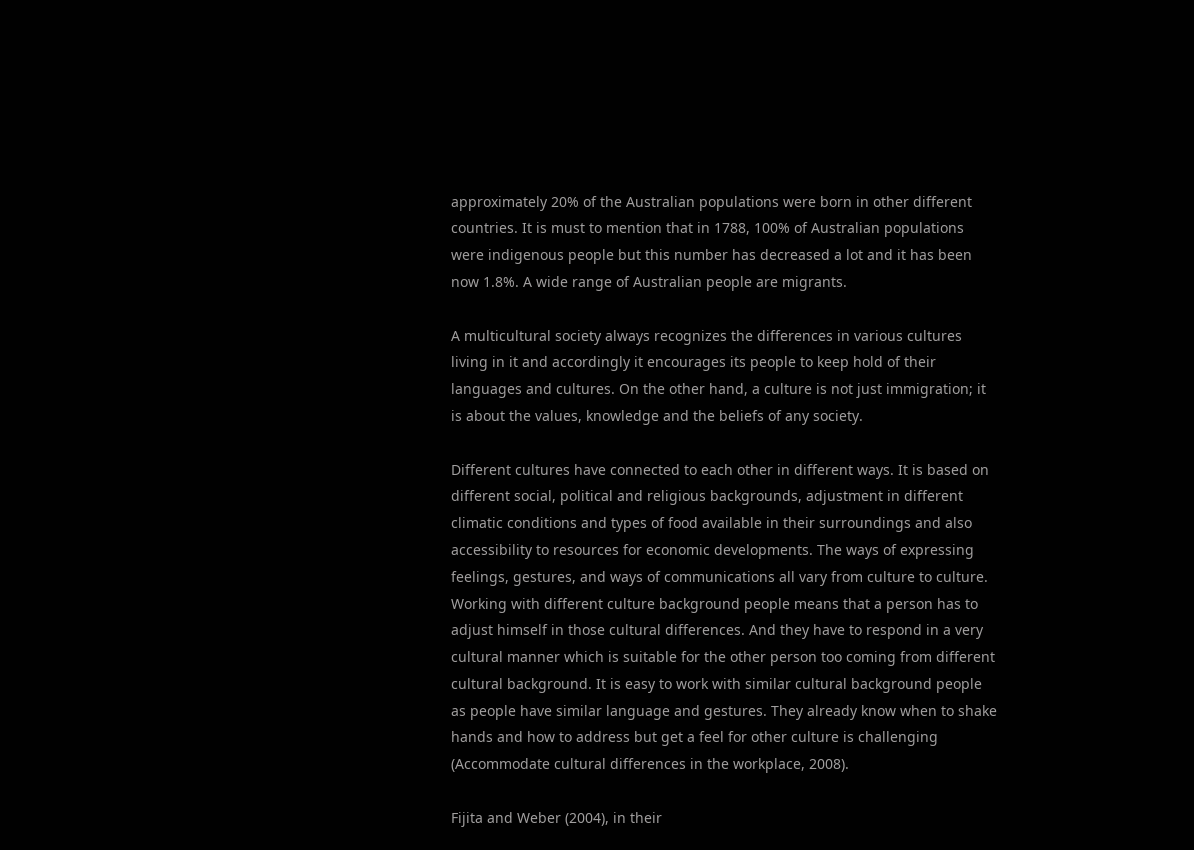approximately 20% of the Australian populations were born in other different countries. It is must to mention that in 1788, 100% of Australian populations were indigenous people but this number has decreased a lot and it has been now 1.8%. A wide range of Australian people are migrants.

A multicultural society always recognizes the differences in various cultures living in it and accordingly it encourages its people to keep hold of their languages and cultures. On the other hand, a culture is not just immigration; it is about the values, knowledge and the beliefs of any society.

Different cultures have connected to each other in different ways. It is based on different social, political and religious backgrounds, adjustment in different climatic conditions and types of food available in their surroundings and also accessibility to resources for economic developments. The ways of expressing feelings, gestures, and ways of communications all vary from culture to culture. Working with different culture background people means that a person has to adjust himself in those cultural differences. And they have to respond in a very cultural manner which is suitable for the other person too coming from different cultural background. It is easy to work with similar cultural background people as people have similar language and gestures. They already know when to shake hands and how to address but get a feel for other culture is challenging (Accommodate cultural differences in the workplace, 2008).

Fijita and Weber (2004), in their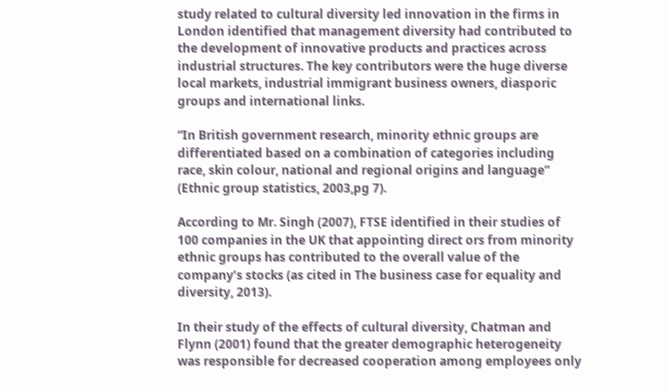study related to cultural diversity led innovation in the firms in London identified that management diversity had contributed to the development of innovative products and practices across industrial structures. The key contributors were the huge diverse local markets, industrial immigrant business owners, diasporic groups and international links.

“In British government research, minority ethnic groups are differentiated based on a combination of categories including race, skin colour, national and regional origins and language” (Ethnic group statistics, 2003,pg 7).

According to Mr. Singh (2007), FTSE identified in their studies of 100 companies in the UK that appointing direct ors from minority ethnic groups has contributed to the overall value of the company’s stocks (as cited in The business case for equality and diversity, 2013).

In their study of the effects of cultural diversity, Chatman and Flynn (2001) found that the greater demographic heterogeneity was responsible for decreased cooperation among employees only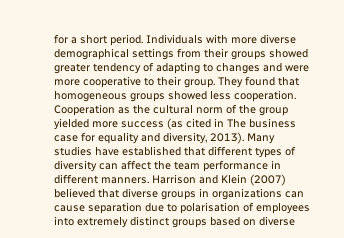for a short period. Individuals with more diverse demographical settings from their groups showed greater tendency of adapting to changes and were more cooperative to their group. They found that homogeneous groups showed less cooperation. Cooperation as the cultural norm of the group yielded more success (as cited in The business case for equality and diversity, 2013). Many studies have established that different types of diversity can affect the team performance in different manners. Harrison and Klein (2007) believed that diverse groups in organizations can cause separation due to polarisation of employees into extremely distinct groups based on diverse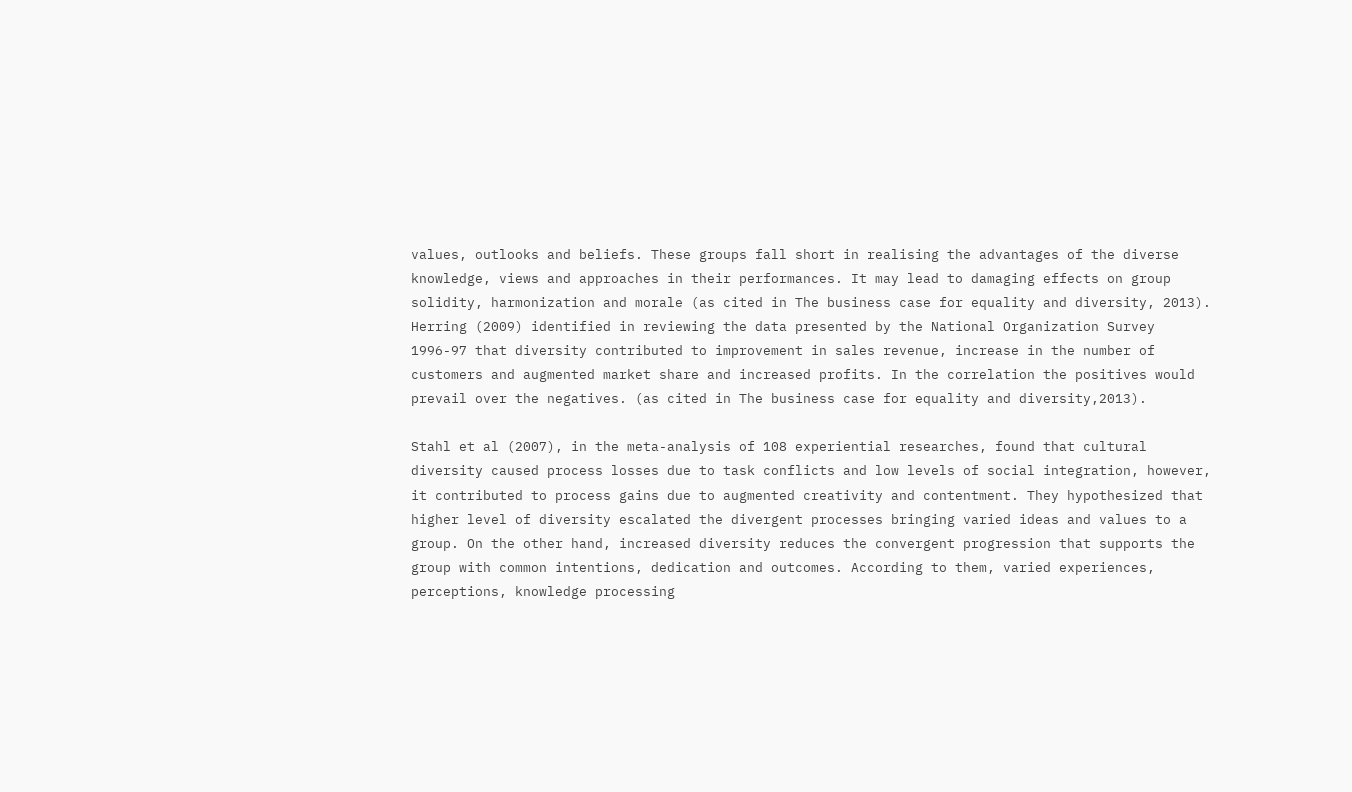values, outlooks and beliefs. These groups fall short in realising the advantages of the diverse knowledge, views and approaches in their performances. It may lead to damaging effects on group solidity, harmonization and morale (as cited in The business case for equality and diversity, 2013). Herring (2009) identified in reviewing the data presented by the National Organization Survey 1996-97 that diversity contributed to improvement in sales revenue, increase in the number of customers and augmented market share and increased profits. In the correlation the positives would prevail over the negatives. (as cited in The business case for equality and diversity,2013).

Stahl et al (2007), in the meta-analysis of 108 experiential researches, found that cultural diversity caused process losses due to task conflicts and low levels of social integration, however, it contributed to process gains due to augmented creativity and contentment. They hypothesized that higher level of diversity escalated the divergent processes bringing varied ideas and values to a group. On the other hand, increased diversity reduces the convergent progression that supports the group with common intentions, dedication and outcomes. According to them, varied experiences, perceptions, knowledge processing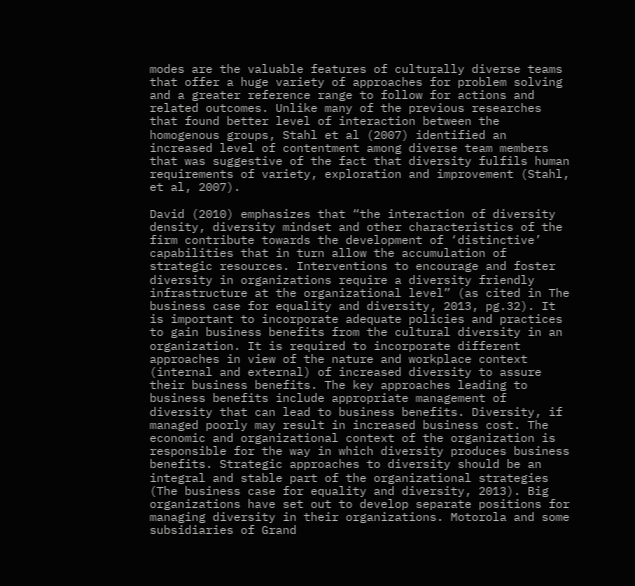modes are the valuable features of culturally diverse teams that offer a huge variety of approaches for problem solving and a greater reference range to follow for actions and related outcomes. Unlike many of the previous researches that found better level of interaction between the homogenous groups, Stahl et al (2007) identified an increased level of contentment among diverse team members that was suggestive of the fact that diversity fulfils human requirements of variety, exploration and improvement (Stahl, et al, 2007).

David (2010) emphasizes that “the interaction of diversity density, diversity mindset and other characteristics of the firm contribute towards the development of ‘distinctive’ capabilities that in turn allow the accumulation of strategic resources. Interventions to encourage and foster diversity in organizations require a diversity friendly infrastructure at the organizational level” (as cited in The business case for equality and diversity, 2013, pg.32). It is important to incorporate adequate policies and practices to gain business benefits from the cultural diversity in an organization. It is required to incorporate different approaches in view of the nature and workplace context (internal and external) of increased diversity to assure their business benefits. The key approaches leading to business benefits include appropriate management of diversity that can lead to business benefits. Diversity, if managed poorly may result in increased business cost. The economic and organizational context of the organization is responsible for the way in which diversity produces business benefits. Strategic approaches to diversity should be an integral and stable part of the organizational strategies (The business case for equality and diversity, 2013). Big organizations have set out to develop separate positions for managing diversity in their organizations. Motorola and some subsidiaries of Grand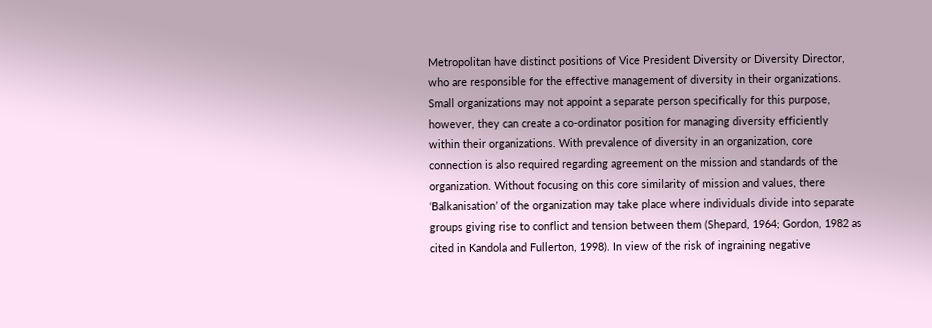Metropolitan have distinct positions of Vice President Diversity or Diversity Director, who are responsible for the effective management of diversity in their organizations. Small organizations may not appoint a separate person specifically for this purpose, however, they can create a co-ordinator position for managing diversity efficiently within their organizations. With prevalence of diversity in an organization, core connection is also required regarding agreement on the mission and standards of the organization. Without focusing on this core similarity of mission and values, there ‘Balkanisation’ of the organization may take place where individuals divide into separate groups giving rise to conflict and tension between them (Shepard, 1964; Gordon, 1982 as cited in Kandola and Fullerton, 1998). In view of the risk of ingraining negative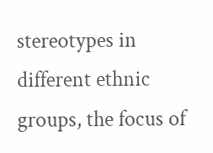stereotypes in different ethnic groups, the focus of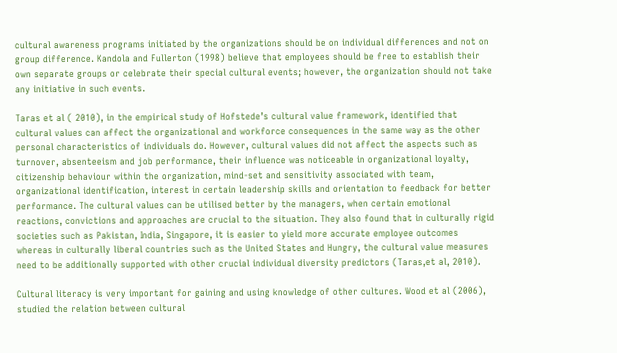cultural awareness programs initiated by the organizations should be on individual differences and not on group difference. Kandola and Fullerton (1998) believe that employees should be free to establish their own separate groups or celebrate their special cultural events; however, the organization should not take any initiative in such events.

Taras et al ( 2010), in the empirical study of Hofstede’s cultural value framework, identified that cultural values can affect the organizational and workforce consequences in the same way as the other personal characteristics of individuals do. However, cultural values did not affect the aspects such as turnover, absenteeism and job performance, their influence was noticeable in organizational loyalty, citizenship behaviour within the organization, mind-set and sensitivity associated with team, organizational identification, interest in certain leadership skills and orientation to feedback for better performance. The cultural values can be utilised better by the managers, when certain emotional reactions, convictions and approaches are crucial to the situation. They also found that in culturally rigid societies such as Pakistan, India, Singapore, it is easier to yield more accurate employee outcomes whereas in culturally liberal countries such as the United States and Hungry, the cultural value measures need to be additionally supported with other crucial individual diversity predictors (Taras,et al, 2010).

Cultural literacy is very important for gaining and using knowledge of other cultures. Wood et al (2006), studied the relation between cultural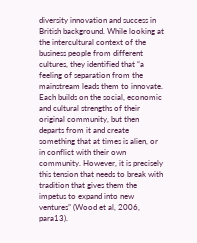diversity innovation and success in British background. While looking at the intercultural context of the business people from different cultures, they identified that “a feeling of separation from the mainstream leads them to innovate. Each builds on the social, economic and cultural strengths of their original community, but then departs from it and create something that at times is alien, or in conflict with their own community. However, it is precisely this tension that needs to break with tradition that gives them the impetus to expand into new ventures” (Wood et al, 2006, para13).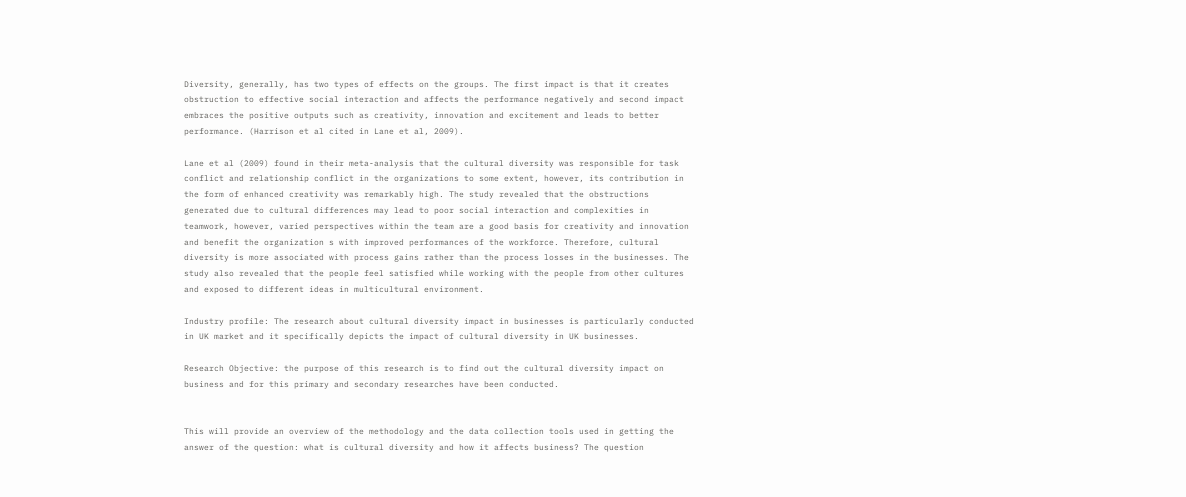Diversity, generally, has two types of effects on the groups. The first impact is that it creates obstruction to effective social interaction and affects the performance negatively and second impact embraces the positive outputs such as creativity, innovation and excitement and leads to better performance. (Harrison et al cited in Lane et al, 2009).

Lane et al (2009) found in their meta-analysis that the cultural diversity was responsible for task conflict and relationship conflict in the organizations to some extent, however, its contribution in the form of enhanced creativity was remarkably high. The study revealed that the obstructions generated due to cultural differences may lead to poor social interaction and complexities in teamwork, however, varied perspectives within the team are a good basis for creativity and innovation and benefit the organization s with improved performances of the workforce. Therefore, cultural diversity is more associated with process gains rather than the process losses in the businesses. The study also revealed that the people feel satisfied while working with the people from other cultures and exposed to different ideas in multicultural environment.

Industry profile: The research about cultural diversity impact in businesses is particularly conducted in UK market and it specifically depicts the impact of cultural diversity in UK businesses.

Research Objective: the purpose of this research is to find out the cultural diversity impact on business and for this primary and secondary researches have been conducted.


This will provide an overview of the methodology and the data collection tools used in getting the answer of the question: what is cultural diversity and how it affects business? The question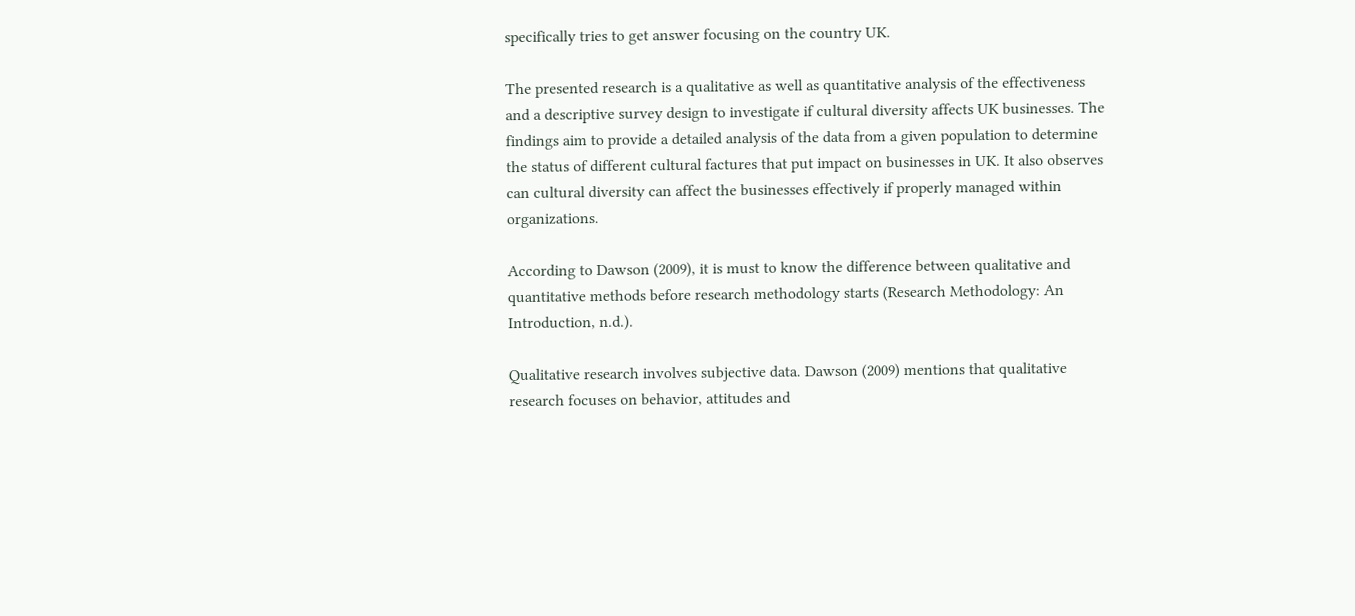specifically tries to get answer focusing on the country UK.

The presented research is a qualitative as well as quantitative analysis of the effectiveness and a descriptive survey design to investigate if cultural diversity affects UK businesses. The findings aim to provide a detailed analysis of the data from a given population to determine the status of different cultural factures that put impact on businesses in UK. It also observes can cultural diversity can affect the businesses effectively if properly managed within organizations.

According to Dawson (2009), it is must to know the difference between qualitative and quantitative methods before research methodology starts (Research Methodology: An Introduction, n.d.).

Qualitative research involves subjective data. Dawson (2009) mentions that qualitative research focuses on behavior, attitudes and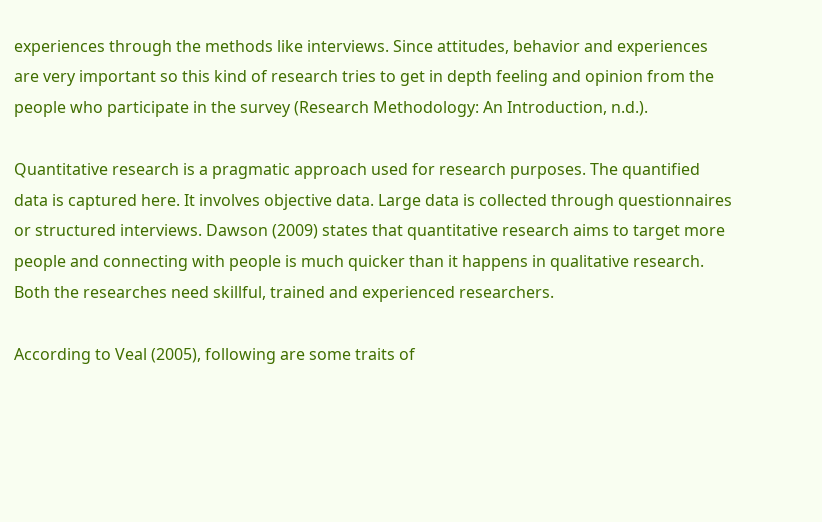experiences through the methods like interviews. Since attitudes, behavior and experiences are very important so this kind of research tries to get in depth feeling and opinion from the people who participate in the survey (Research Methodology: An Introduction, n.d.).

Quantitative research is a pragmatic approach used for research purposes. The quantified data is captured here. It involves objective data. Large data is collected through questionnaires or structured interviews. Dawson (2009) states that quantitative research aims to target more people and connecting with people is much quicker than it happens in qualitative research. Both the researches need skillful, trained and experienced researchers.

According to Veal (2005), following are some traits of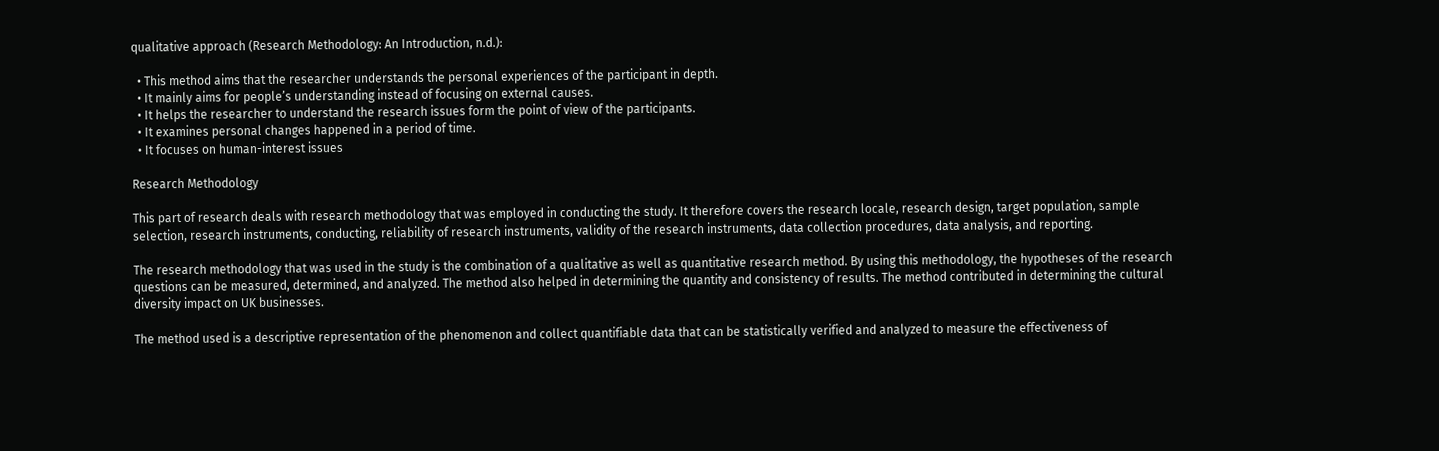qualitative approach (Research Methodology: An Introduction, n.d.):

  • This method aims that the researcher understands the personal experiences of the participant in depth.
  • It mainly aims for people’s understanding instead of focusing on external causes.
  • It helps the researcher to understand the research issues form the point of view of the participants.
  • It examines personal changes happened in a period of time.
  • It focuses on human-interest issues

Research Methodology

This part of research deals with research methodology that was employed in conducting the study. It therefore covers the research locale, research design, target population, sample selection, research instruments, conducting, reliability of research instruments, validity of the research instruments, data collection procedures, data analysis, and reporting.

The research methodology that was used in the study is the combination of a qualitative as well as quantitative research method. By using this methodology, the hypotheses of the research questions can be measured, determined, and analyzed. The method also helped in determining the quantity and consistency of results. The method contributed in determining the cultural diversity impact on UK businesses.

The method used is a descriptive representation of the phenomenon and collect quantifiable data that can be statistically verified and analyzed to measure the effectiveness of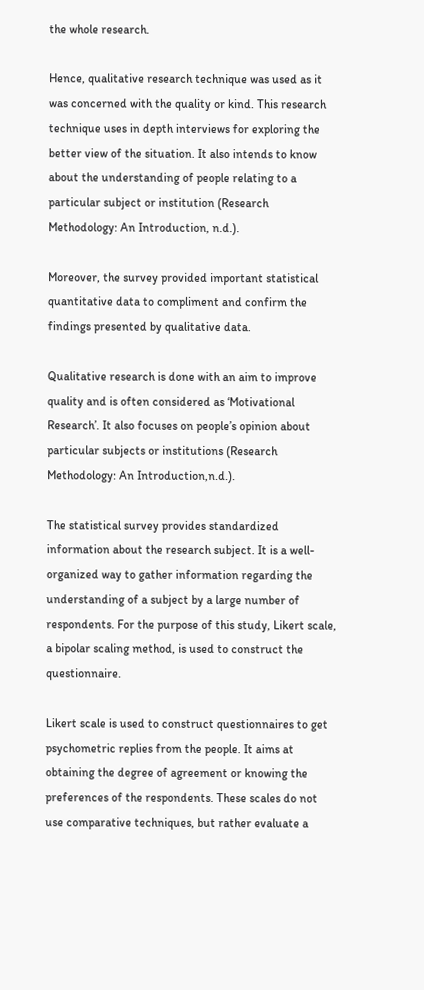the whole research.

Hence, qualitative research technique was used as it was concerned with the quality or kind. This research technique uses in depth interviews for exploring the better view of the situation. It also intends to know about the understanding of people relating to a particular subject or institution (Research Methodology: An Introduction, n.d.).

Moreover, the survey provided important statistical quantitative data to compliment and confirm the findings presented by qualitative data.

Qualitative research is done with an aim to improve quality and is often considered as ‘Motivational Research’. It also focuses on people’s opinion about particular subjects or institutions (Research Methodology: An Introduction,n.d.).

The statistical survey provides standardized information about the research subject. It is a well-organized way to gather information regarding the understanding of a subject by a large number of respondents. For the purpose of this study, Likert scale, a bipolar scaling method, is used to construct the questionnaire.

Likert scale is used to construct questionnaires to get psychometric replies from the people. It aims at obtaining the degree of agreement or knowing the preferences of the respondents. These scales do not use comparative techniques, but rather evaluate a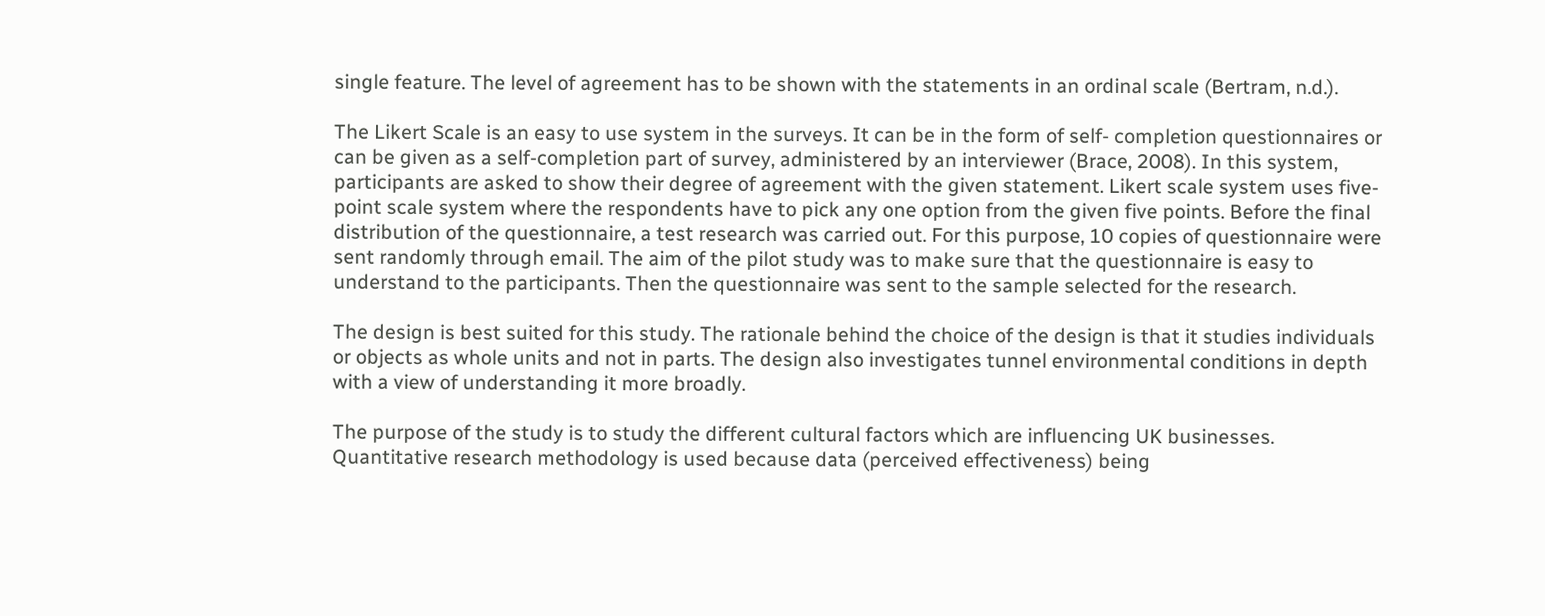single feature. The level of agreement has to be shown with the statements in an ordinal scale (Bertram, n.d.).

The Likert Scale is an easy to use system in the surveys. It can be in the form of self- completion questionnaires or can be given as a self-completion part of survey, administered by an interviewer (Brace, 2008). In this system, participants are asked to show their degree of agreement with the given statement. Likert scale system uses five-point scale system where the respondents have to pick any one option from the given five points. Before the final distribution of the questionnaire, a test research was carried out. For this purpose, 10 copies of questionnaire were sent randomly through email. The aim of the pilot study was to make sure that the questionnaire is easy to understand to the participants. Then the questionnaire was sent to the sample selected for the research.

The design is best suited for this study. The rationale behind the choice of the design is that it studies individuals or objects as whole units and not in parts. The design also investigates tunnel environmental conditions in depth with a view of understanding it more broadly.

The purpose of the study is to study the different cultural factors which are influencing UK businesses. Quantitative research methodology is used because data (perceived effectiveness) being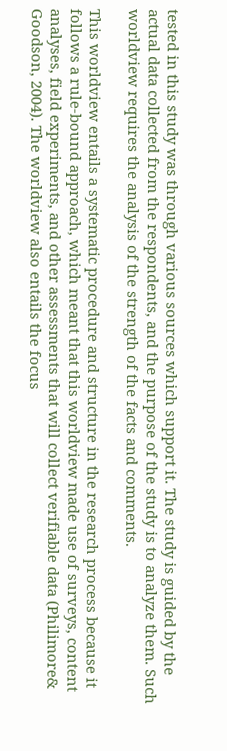tested in this study was through various sources which support it. The study is guided by the actual data collected from the respondents, and the purpose of the study is to analyze them. Such worldview requires the analysis of the strength of the facts and comments.

This worldview entails a systematic procedure and structure in the research process because it follows a rule-bound approach, which meant that this worldview made use of surveys, content analyses, field experiments, and other assessments that will collect verifiable data (Philimore& Goodson, 2004). The worldview also entails the focus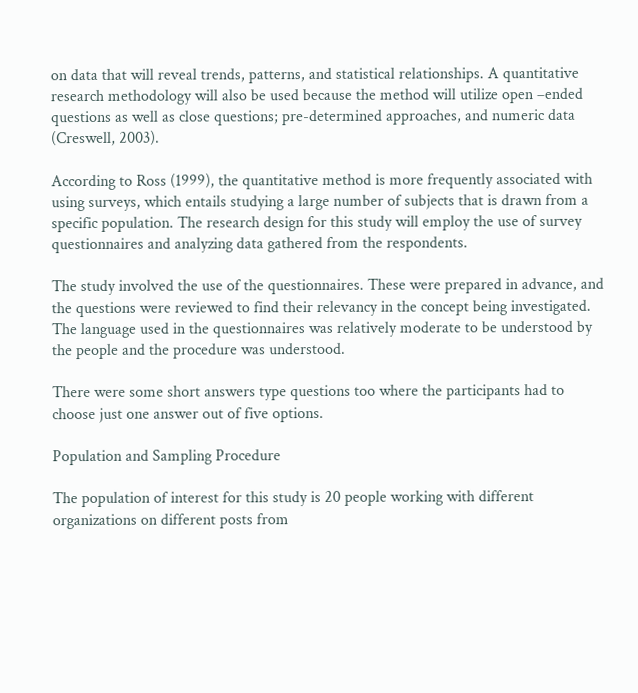on data that will reveal trends, patterns, and statistical relationships. A quantitative research methodology will also be used because the method will utilize open –ended questions as well as close questions; pre-determined approaches, and numeric data (Creswell, 2003).

According to Ross (1999), the quantitative method is more frequently associated with using surveys, which entails studying a large number of subjects that is drawn from a specific population. The research design for this study will employ the use of survey questionnaires and analyzing data gathered from the respondents.

The study involved the use of the questionnaires. These were prepared in advance, and the questions were reviewed to find their relevancy in the concept being investigated. The language used in the questionnaires was relatively moderate to be understood by the people and the procedure was understood.

There were some short answers type questions too where the participants had to choose just one answer out of five options.

Population and Sampling Procedure

The population of interest for this study is 20 people working with different organizations on different posts from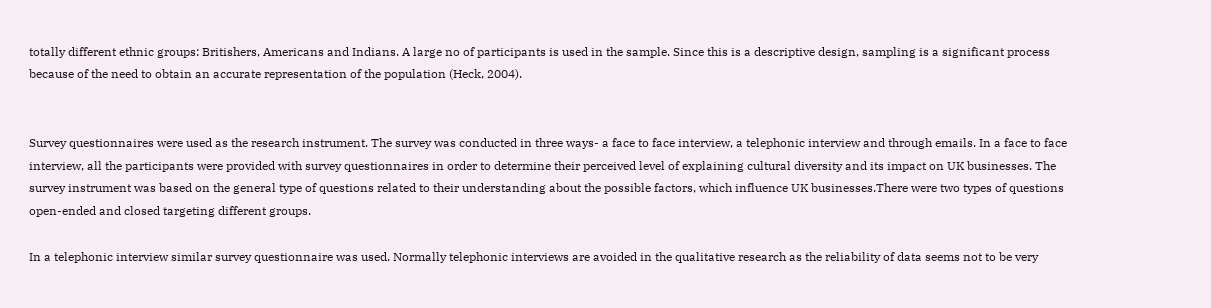totally different ethnic groups: Britishers, Americans and Indians. A large no of participants is used in the sample. Since this is a descriptive design, sampling is a significant process because of the need to obtain an accurate representation of the population (Heck, 2004).


Survey questionnaires were used as the research instrument. The survey was conducted in three ways- a face to face interview, a telephonic interview and through emails. In a face to face interview, all the participants were provided with survey questionnaires in order to determine their perceived level of explaining cultural diversity and its impact on UK businesses. The survey instrument was based on the general type of questions related to their understanding about the possible factors, which influence UK businesses.There were two types of questions open-ended and closed targeting different groups.

In a telephonic interview similar survey questionnaire was used. Normally telephonic interviews are avoided in the qualitative research as the reliability of data seems not to be very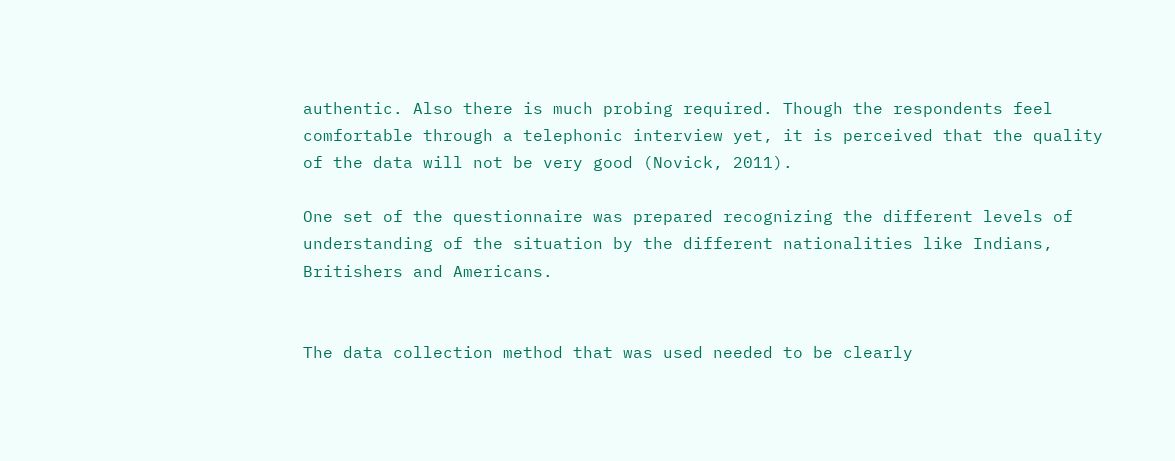authentic. Also there is much probing required. Though the respondents feel comfortable through a telephonic interview yet, it is perceived that the quality of the data will not be very good (Novick, 2011).

One set of the questionnaire was prepared recognizing the different levels of understanding of the situation by the different nationalities like Indians, Britishers and Americans.


The data collection method that was used needed to be clearly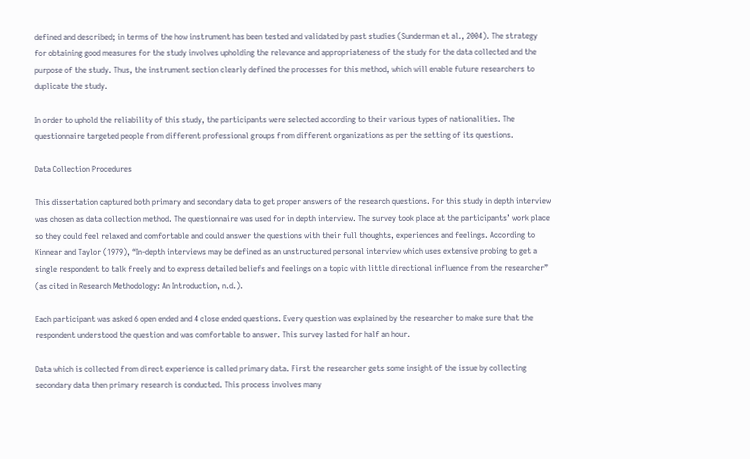defined and described; in terms of the how instrument has been tested and validated by past studies (Sunderman et al., 2004). The strategy for obtaining good measures for the study involves upholding the relevance and appropriateness of the study for the data collected and the purpose of the study. Thus, the instrument section clearly defined the processes for this method, which will enable future researchers to duplicate the study.

In order to uphold the reliability of this study, the participants were selected according to their various types of nationalities. The questionnaire targeted people from different professional groups from different organizations as per the setting of its questions.

Data Collection Procedures

This dissertation captured both primary and secondary data to get proper answers of the research questions. For this study in depth interview was chosen as data collection method. The questionnaire was used for in depth interview. The survey took place at the participants’ work place so they could feel relaxed and comfortable and could answer the questions with their full thoughts, experiences and feelings. According to Kinnear and Taylor (1979), “In-depth interviews may be defined as an unstructured personal interview which uses extensive probing to get a single respondent to talk freely and to express detailed beliefs and feelings on a topic with little directional influence from the researcher” (as cited in Research Methodology: An Introduction, n.d.).

Each participant was asked 6 open ended and 4 close ended questions. Every question was explained by the researcher to make sure that the respondent understood the question and was comfortable to answer. This survey lasted for half an hour.

Data which is collected from direct experience is called primary data. First the researcher gets some insight of the issue by collecting secondary data then primary research is conducted. This process involves many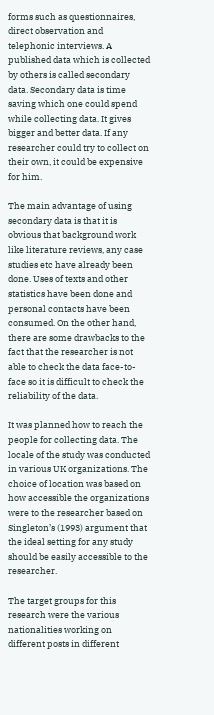forms such as questionnaires, direct observation and telephonic interviews. A published data which is collected by others is called secondary data. Secondary data is time saving which one could spend while collecting data. It gives bigger and better data. If any researcher could try to collect on their own, it could be expensive for him.

The main advantage of using secondary data is that it is obvious that background work like literature reviews, any case studies etc have already been done. Uses of texts and other statistics have been done and personal contacts have been consumed. On the other hand, there are some drawbacks to the fact that the researcher is not able to check the data face-to-face so it is difficult to check the reliability of the data.

It was planned how to reach the people for collecting data. The locale of the study was conducted in various UK organizations. The choice of location was based on how accessible the organizations were to the researcher based on Singleton’s (1993) argument that the ideal setting for any study should be easily accessible to the researcher.

The target groups for this research were the various nationalities working on different posts in different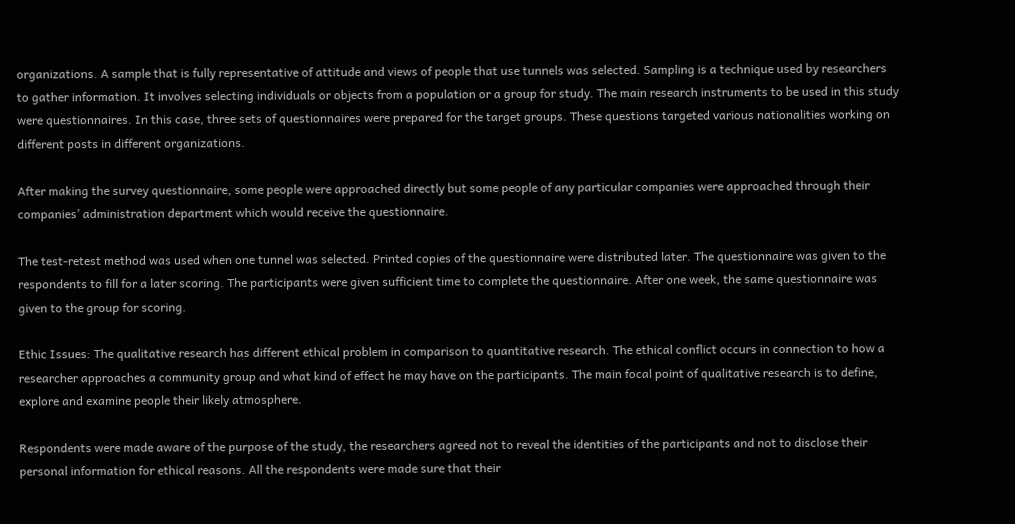organizations. A sample that is fully representative of attitude and views of people that use tunnels was selected. Sampling is a technique used by researchers to gather information. It involves selecting individuals or objects from a population or a group for study. The main research instruments to be used in this study were questionnaires. In this case, three sets of questionnaires were prepared for the target groups. These questions targeted various nationalities working on different posts in different organizations.

After making the survey questionnaire, some people were approached directly but some people of any particular companies were approached through their companies’ administration department which would receive the questionnaire.

The test-retest method was used when one tunnel was selected. Printed copies of the questionnaire were distributed later. The questionnaire was given to the respondents to fill for a later scoring. The participants were given sufficient time to complete the questionnaire. After one week, the same questionnaire was given to the group for scoring.

Ethic Issues: The qualitative research has different ethical problem in comparison to quantitative research. The ethical conflict occurs in connection to how a researcher approaches a community group and what kind of effect he may have on the participants. The main focal point of qualitative research is to define, explore and examine people their likely atmosphere.

Respondents were made aware of the purpose of the study, the researchers agreed not to reveal the identities of the participants and not to disclose their personal information for ethical reasons. All the respondents were made sure that their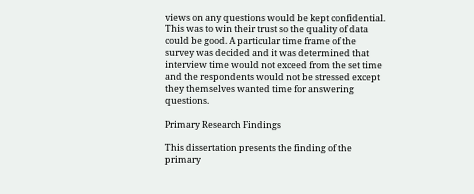views on any questions would be kept confidential. This was to win their trust so the quality of data could be good. A particular time frame of the survey was decided and it was determined that interview time would not exceed from the set time and the respondents would not be stressed except they themselves wanted time for answering questions.

Primary Research Findings

This dissertation presents the finding of the primary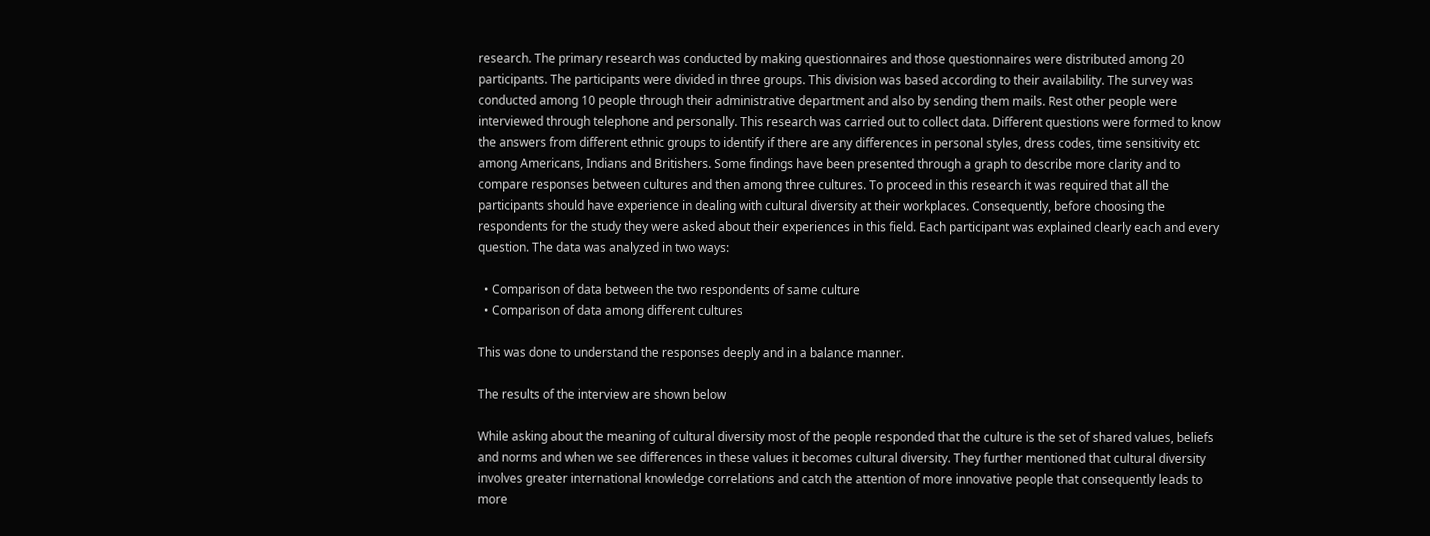research. The primary research was conducted by making questionnaires and those questionnaires were distributed among 20 participants. The participants were divided in three groups. This division was based according to their availability. The survey was conducted among 10 people through their administrative department and also by sending them mails. Rest other people were interviewed through telephone and personally. This research was carried out to collect data. Different questions were formed to know the answers from different ethnic groups to identify if there are any differences in personal styles, dress codes, time sensitivity etc among Americans, Indians and Britishers. Some findings have been presented through a graph to describe more clarity and to compare responses between cultures and then among three cultures. To proceed in this research it was required that all the participants should have experience in dealing with cultural diversity at their workplaces. Consequently, before choosing the respondents for the study they were asked about their experiences in this field. Each participant was explained clearly each and every question. The data was analyzed in two ways:

  • Comparison of data between the two respondents of same culture
  • Comparison of data among different cultures

This was done to understand the responses deeply and in a balance manner.

The results of the interview are shown below

While asking about the meaning of cultural diversity most of the people responded that the culture is the set of shared values, beliefs and norms and when we see differences in these values it becomes cultural diversity. They further mentioned that cultural diversity involves greater international knowledge correlations and catch the attention of more innovative people that consequently leads to more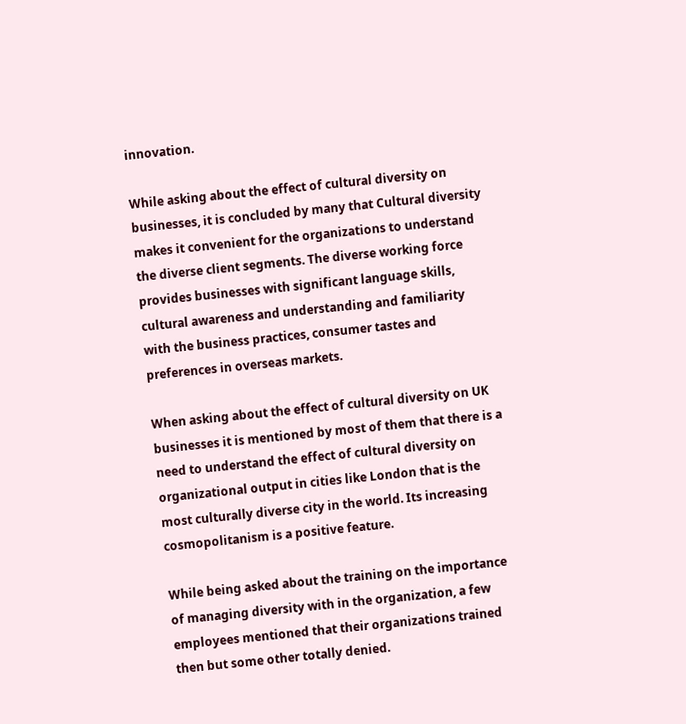innovation.

While asking about the effect of cultural diversity on businesses, it is concluded by many that Cultural diversity makes it convenient for the organizations to understand the diverse client segments. The diverse working force provides businesses with significant language skills, cultural awareness and understanding and familiarity with the business practices, consumer tastes and preferences in overseas markets.

When asking about the effect of cultural diversity on UK businesses it is mentioned by most of them that there is a need to understand the effect of cultural diversity on organizational output in cities like London that is the most culturally diverse city in the world. Its increasing cosmopolitanism is a positive feature.

While being asked about the training on the importance of managing diversity with in the organization, a few employees mentioned that their organizations trained then but some other totally denied.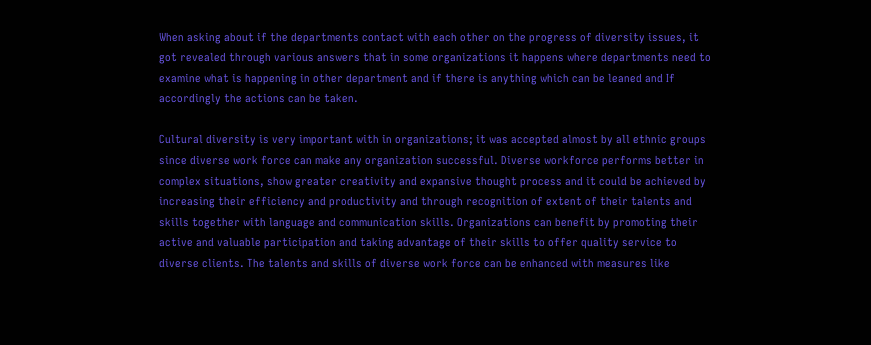When asking about if the departments contact with each other on the progress of diversity issues, it got revealed through various answers that in some organizations it happens where departments need to examine what is happening in other department and if there is anything which can be leaned and If accordingly the actions can be taken.

Cultural diversity is very important with in organizations; it was accepted almost by all ethnic groups since diverse work force can make any organization successful. Diverse workforce performs better in complex situations, show greater creativity and expansive thought process and it could be achieved by increasing their efficiency and productivity and through recognition of extent of their talents and skills together with language and communication skills. Organizations can benefit by promoting their active and valuable participation and taking advantage of their skills to offer quality service to diverse clients. The talents and skills of diverse work force can be enhanced with measures like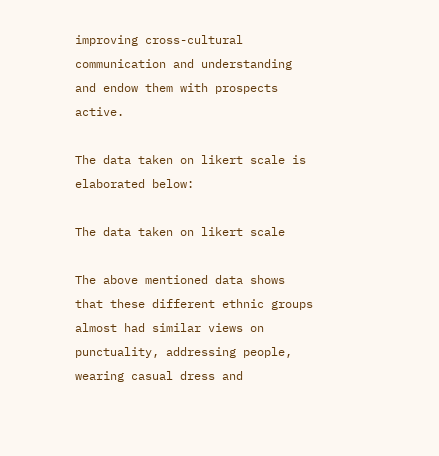improving cross-cultural communication and understanding and endow them with prospects active.

The data taken on likert scale is elaborated below:

The data taken on likert scale

The above mentioned data shows that these different ethnic groups almost had similar views on punctuality, addressing people, wearing casual dress and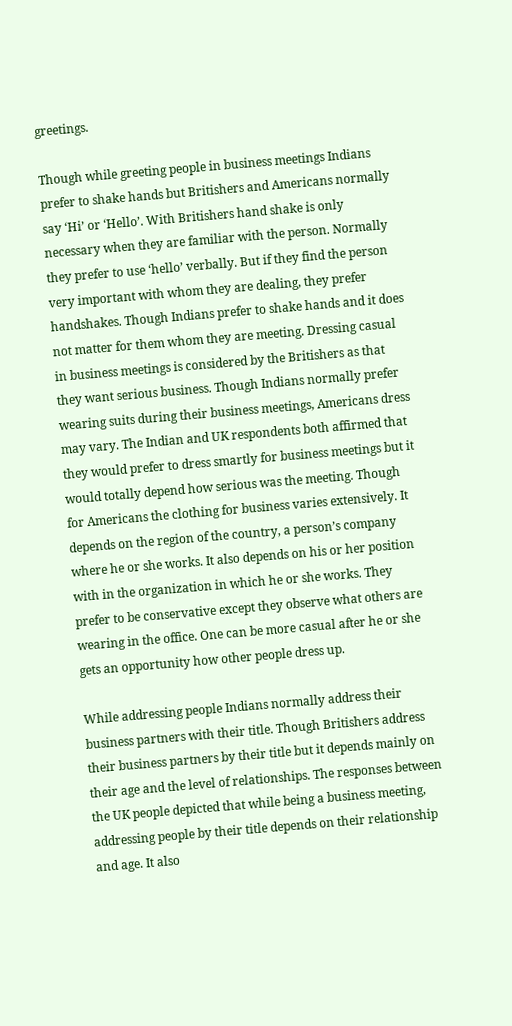greetings.

Though while greeting people in business meetings Indians prefer to shake hands but Britishers and Americans normally say ‘Hi’ or ‘Hello’. With Britishers hand shake is only necessary when they are familiar with the person. Normally they prefer to use ‘hello’ verbally. But if they find the person very important with whom they are dealing, they prefer handshakes. Though Indians prefer to shake hands and it does not matter for them whom they are meeting. Dressing casual in business meetings is considered by the Britishers as that they want serious business. Though Indians normally prefer wearing suits during their business meetings, Americans dress may vary. The Indian and UK respondents both affirmed that they would prefer to dress smartly for business meetings but it would totally depend how serious was the meeting. Though for Americans the clothing for business varies extensively. It depends on the region of the country, a person’s company where he or she works. It also depends on his or her position with in the organization in which he or she works. They prefer to be conservative except they observe what others are wearing in the office. One can be more casual after he or she gets an opportunity how other people dress up.

While addressing people Indians normally address their business partners with their title. Though Britishers address their business partners by their title but it depends mainly on their age and the level of relationships. The responses between the UK people depicted that while being a business meeting, addressing people by their title depends on their relationship and age. It also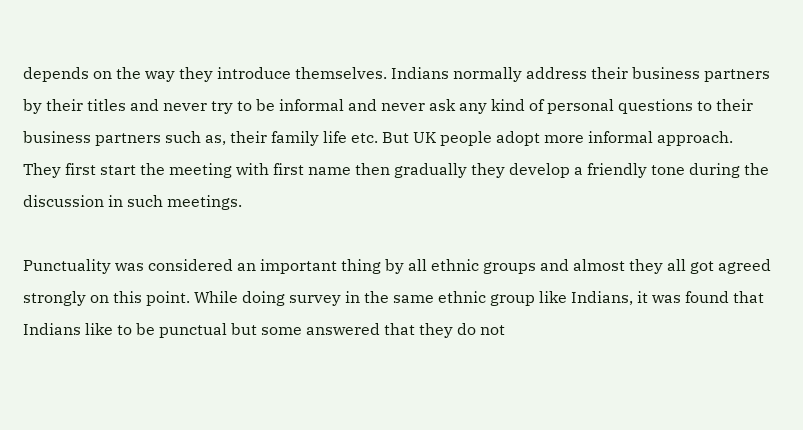depends on the way they introduce themselves. Indians normally address their business partners by their titles and never try to be informal and never ask any kind of personal questions to their business partners such as, their family life etc. But UK people adopt more informal approach. They first start the meeting with first name then gradually they develop a friendly tone during the discussion in such meetings.

Punctuality was considered an important thing by all ethnic groups and almost they all got agreed strongly on this point. While doing survey in the same ethnic group like Indians, it was found that Indians like to be punctual but some answered that they do not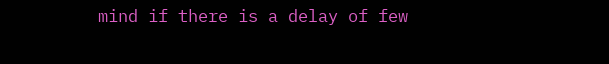mind if there is a delay of few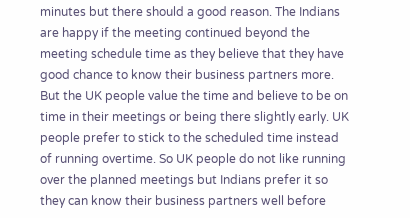minutes but there should a good reason. The Indians are happy if the meeting continued beyond the meeting schedule time as they believe that they have good chance to know their business partners more. But the UK people value the time and believe to be on time in their meetings or being there slightly early. UK people prefer to stick to the scheduled time instead of running overtime. So UK people do not like running over the planned meetings but Indians prefer it so they can know their business partners well before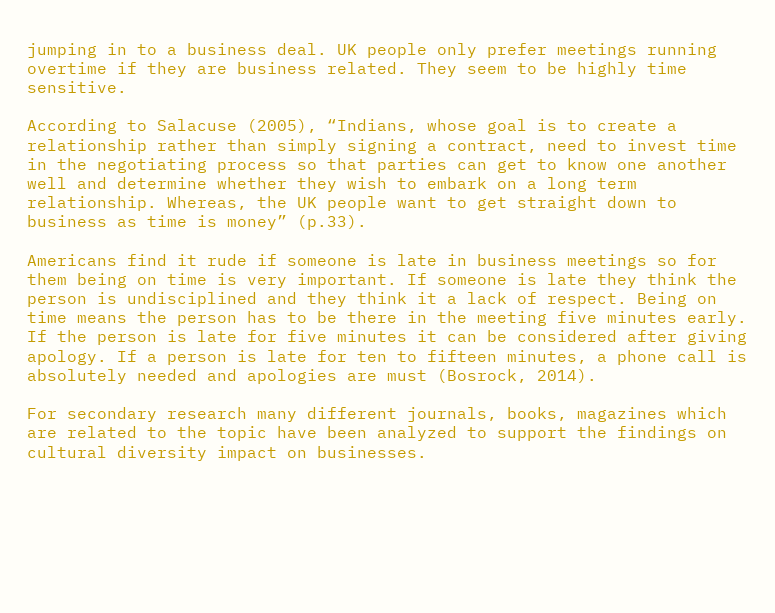jumping in to a business deal. UK people only prefer meetings running overtime if they are business related. They seem to be highly time sensitive.

According to Salacuse (2005), “Indians, whose goal is to create a relationship rather than simply signing a contract, need to invest time in the negotiating process so that parties can get to know one another well and determine whether they wish to embark on a long term relationship. Whereas, the UK people want to get straight down to business as time is money” (p.33).

Americans find it rude if someone is late in business meetings so for them being on time is very important. If someone is late they think the person is undisciplined and they think it a lack of respect. Being on time means the person has to be there in the meeting five minutes early. If the person is late for five minutes it can be considered after giving apology. If a person is late for ten to fifteen minutes, a phone call is absolutely needed and apologies are must (Bosrock, 2014).

For secondary research many different journals, books, magazines which are related to the topic have been analyzed to support the findings on cultural diversity impact on businesses.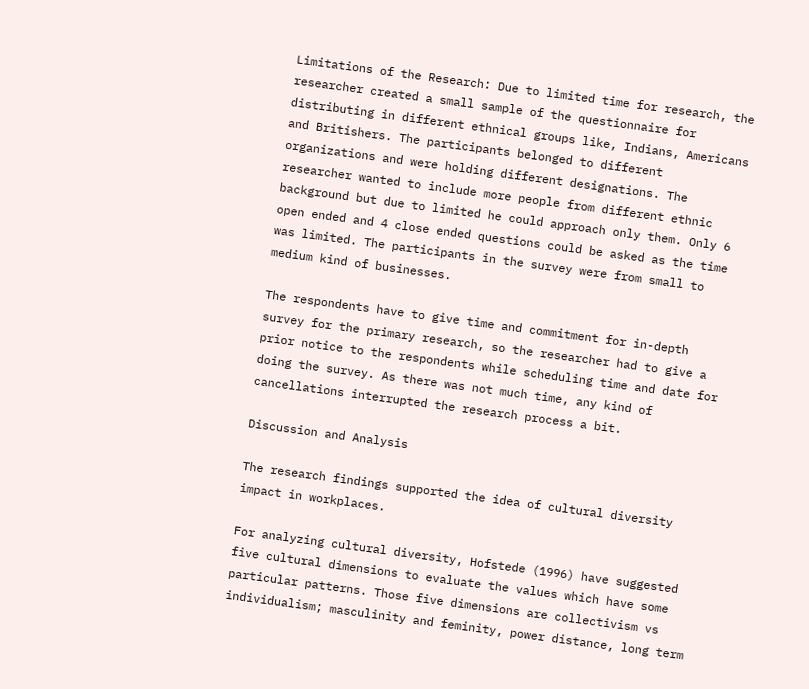Limitations of the Research: Due to limited time for research, the researcher created a small sample of the questionnaire for distributing in different ethnical groups like, Indians, Americans and Britishers. The participants belonged to different organizations and were holding different designations. The researcher wanted to include more people from different ethnic background but due to limited he could approach only them. Only 6 open ended and 4 close ended questions could be asked as the time was limited. The participants in the survey were from small to medium kind of businesses.

The respondents have to give time and commitment for in-depth survey for the primary research, so the researcher had to give a prior notice to the respondents while scheduling time and date for doing the survey. As there was not much time, any kind of cancellations interrupted the research process a bit.

Discussion and Analysis

The research findings supported the idea of cultural diversity impact in workplaces.

For analyzing cultural diversity, Hofstede (1996) have suggested five cultural dimensions to evaluate the values which have some particular patterns. Those five dimensions are collectivism vs individualism; masculinity and feminity, power distance, long term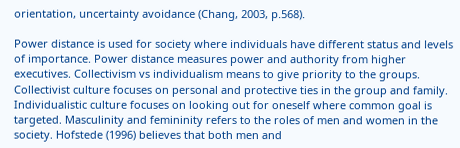orientation, uncertainty avoidance (Chang, 2003, p.568).

Power distance is used for society where individuals have different status and levels of importance. Power distance measures power and authority from higher executives. Collectivism vs individualism means to give priority to the groups. Collectivist culture focuses on personal and protective ties in the group and family. Individualistic culture focuses on looking out for oneself where common goal is targeted. Masculinity and femininity refers to the roles of men and women in the society. Hofstede (1996) believes that both men and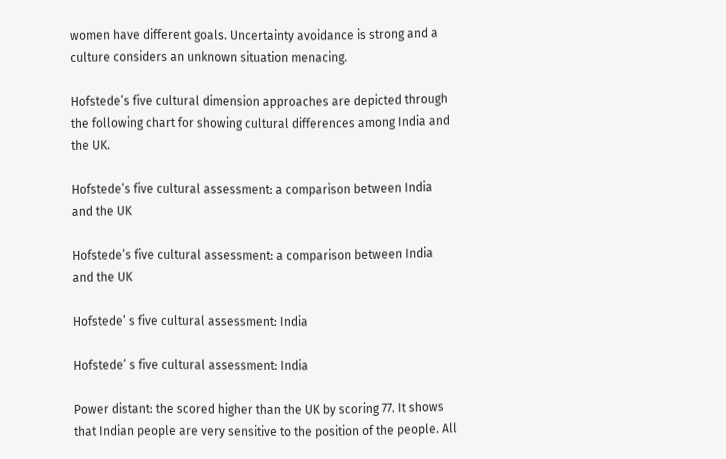women have different goals. Uncertainty avoidance is strong and a culture considers an unknown situation menacing.

Hofstede’s five cultural dimension approaches are depicted through the following chart for showing cultural differences among India and the UK.

Hofstede’s five cultural assessment: a comparison between India and the UK

Hofstede’s five cultural assessment: a comparison between India and the UK

Hofstede’ s five cultural assessment: India

Hofstede’ s five cultural assessment: India

Power distant: the scored higher than the UK by scoring 77. It shows that Indian people are very sensitive to the position of the people. All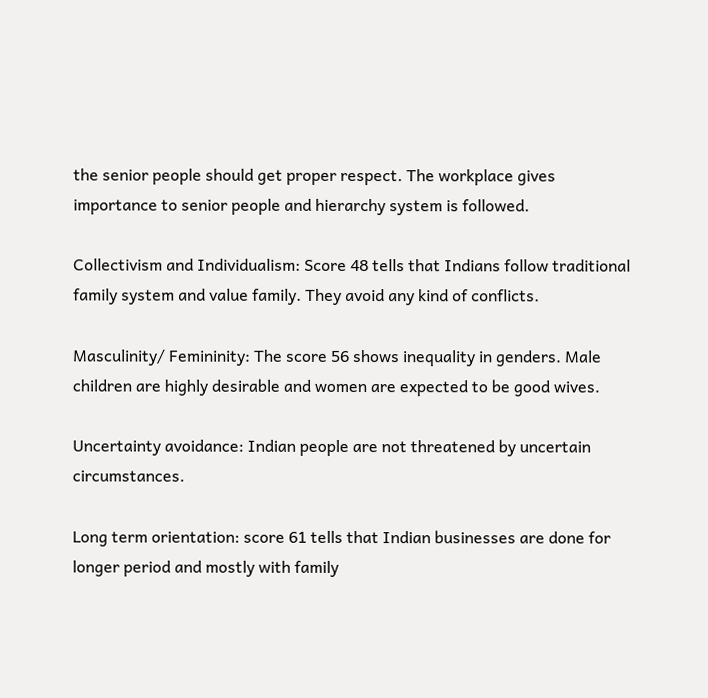the senior people should get proper respect. The workplace gives importance to senior people and hierarchy system is followed.

Collectivism and Individualism: Score 48 tells that Indians follow traditional family system and value family. They avoid any kind of conflicts.

Masculinity/ Femininity: The score 56 shows inequality in genders. Male children are highly desirable and women are expected to be good wives.

Uncertainty avoidance: Indian people are not threatened by uncertain circumstances.

Long term orientation: score 61 tells that Indian businesses are done for longer period and mostly with family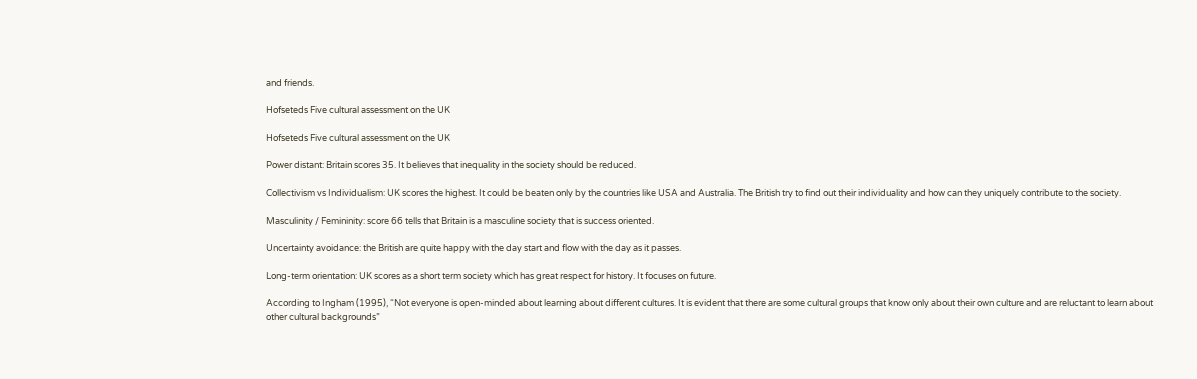and friends.

Hofseteds Five cultural assessment on the UK

Hofseteds Five cultural assessment on the UK

Power distant: Britain scores 35. It believes that inequality in the society should be reduced.

Collectivism vs Individualism: UK scores the highest. It could be beaten only by the countries like USA and Australia. The British try to find out their individuality and how can they uniquely contribute to the society.

Masculinity / Femininity: score 66 tells that Britain is a masculine society that is success oriented.

Uncertainty avoidance: the British are quite happy with the day start and flow with the day as it passes.

Long-term orientation: UK scores as a short term society which has great respect for history. It focuses on future.

According to Ingham (1995), “Not everyone is open-minded about learning about different cultures. It is evident that there are some cultural groups that know only about their own culture and are reluctant to learn about other cultural backgrounds”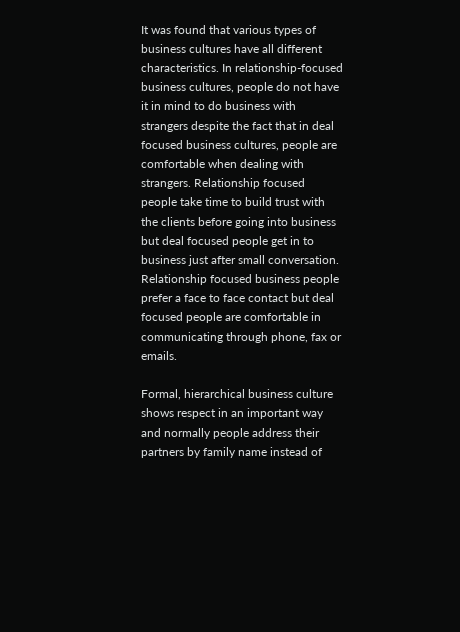It was found that various types of business cultures have all different characteristics. In relationship-focused business cultures, people do not have it in mind to do business with strangers despite the fact that in deal focused business cultures, people are comfortable when dealing with strangers. Relationship focused people take time to build trust with the clients before going into business but deal focused people get in to business just after small conversation. Relationship focused business people prefer a face to face contact but deal focused people are comfortable in communicating through phone, fax or emails.

Formal, hierarchical business culture shows respect in an important way and normally people address their partners by family name instead of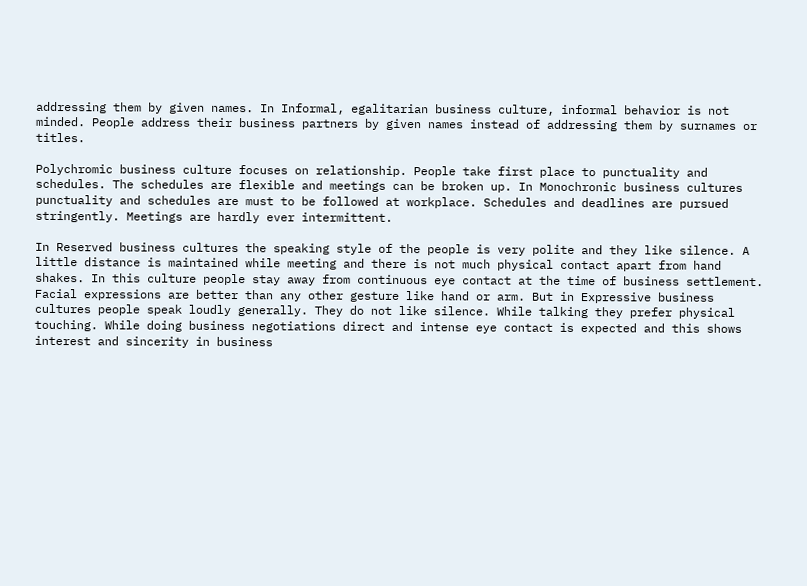addressing them by given names. In Informal, egalitarian business culture, informal behavior is not minded. People address their business partners by given names instead of addressing them by surnames or titles.

Polychromic business culture focuses on relationship. People take first place to punctuality and schedules. The schedules are flexible and meetings can be broken up. In Monochronic business cultures punctuality and schedules are must to be followed at workplace. Schedules and deadlines are pursued stringently. Meetings are hardly ever intermittent.

In Reserved business cultures the speaking style of the people is very polite and they like silence. A little distance is maintained while meeting and there is not much physical contact apart from hand shakes. In this culture people stay away from continuous eye contact at the time of business settlement. Facial expressions are better than any other gesture like hand or arm. But in Expressive business cultures people speak loudly generally. They do not like silence. While talking they prefer physical touching. While doing business negotiations direct and intense eye contact is expected and this shows interest and sincerity in business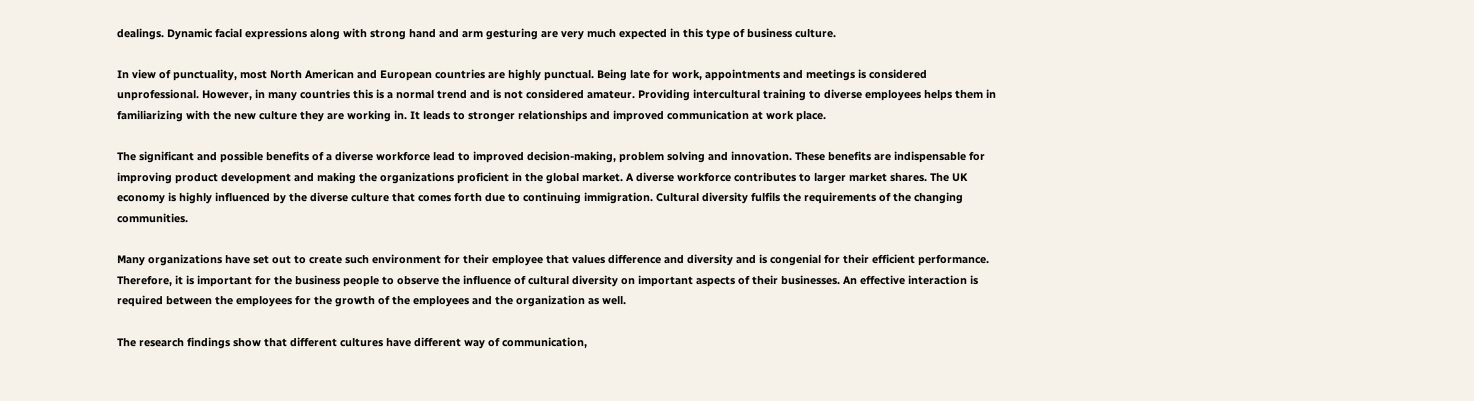dealings. Dynamic facial expressions along with strong hand and arm gesturing are very much expected in this type of business culture.

In view of punctuality, most North American and European countries are highly punctual. Being late for work, appointments and meetings is considered unprofessional. However, in many countries this is a normal trend and is not considered amateur. Providing intercultural training to diverse employees helps them in familiarizing with the new culture they are working in. It leads to stronger relationships and improved communication at work place.

The significant and possible benefits of a diverse workforce lead to improved decision-making, problem solving and innovation. These benefits are indispensable for improving product development and making the organizations proficient in the global market. A diverse workforce contributes to larger market shares. The UK economy is highly influenced by the diverse culture that comes forth due to continuing immigration. Cultural diversity fulfils the requirements of the changing communities.

Many organizations have set out to create such environment for their employee that values difference and diversity and is congenial for their efficient performance. Therefore, it is important for the business people to observe the influence of cultural diversity on important aspects of their businesses. An effective interaction is required between the employees for the growth of the employees and the organization as well.

The research findings show that different cultures have different way of communication,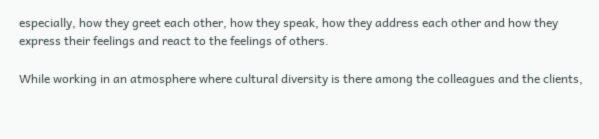especially, how they greet each other, how they speak, how they address each other and how they express their feelings and react to the feelings of others.

While working in an atmosphere where cultural diversity is there among the colleagues and the clients,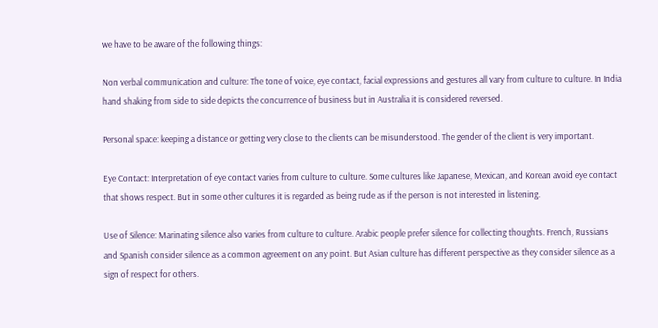we have to be aware of the following things:

Non verbal communication and culture: The tone of voice, eye contact, facial expressions and gestures all vary from culture to culture. In India hand shaking from side to side depicts the concurrence of business but in Australia it is considered reversed.

Personal space: keeping a distance or getting very close to the clients can be misunderstood. The gender of the client is very important.

Eye Contact: Interpretation of eye contact varies from culture to culture. Some cultures like Japanese, Mexican, and Korean avoid eye contact that shows respect. But in some other cultures it is regarded as being rude as if the person is not interested in listening.

Use of Silence: Marinating silence also varies from culture to culture. Arabic people prefer silence for collecting thoughts. French, Russians and Spanish consider silence as a common agreement on any point. But Asian culture has different perspective as they consider silence as a sign of respect for others.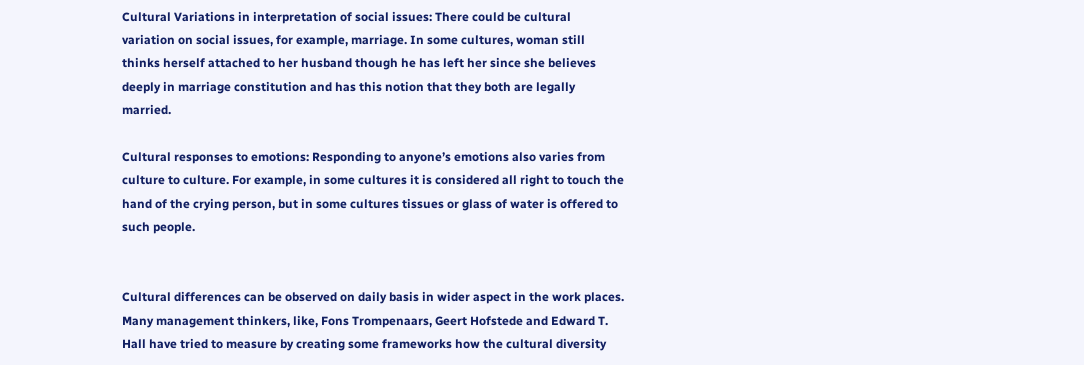Cultural Variations in interpretation of social issues: There could be cultural variation on social issues, for example, marriage. In some cultures, woman still thinks herself attached to her husband though he has left her since she believes deeply in marriage constitution and has this notion that they both are legally married.

Cultural responses to emotions: Responding to anyone’s emotions also varies from culture to culture. For example, in some cultures it is considered all right to touch the hand of the crying person, but in some cultures tissues or glass of water is offered to such people.


Cultural differences can be observed on daily basis in wider aspect in the work places. Many management thinkers, like, Fons Trompenaars, Geert Hofstede and Edward T. Hall have tried to measure by creating some frameworks how the cultural diversity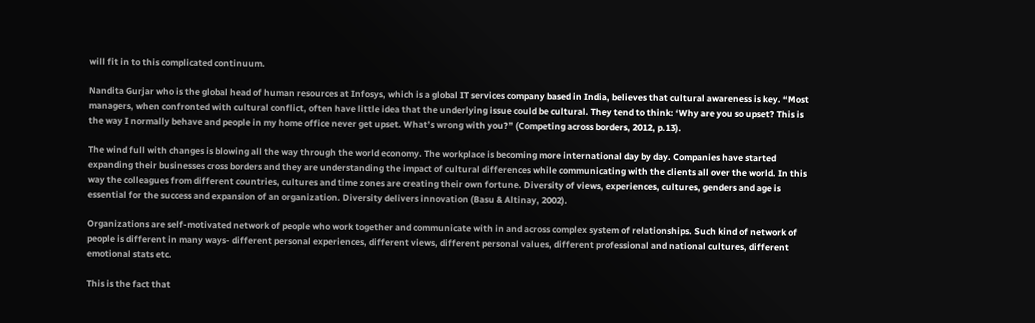will fit in to this complicated continuum.

Nandita Gurjar who is the global head of human resources at Infosys, which is a global IT services company based in India, believes that cultural awareness is key. “Most managers, when confronted with cultural conflict, often have little idea that the underlying issue could be cultural. They tend to think: ‘Why are you so upset? This is the way I normally behave and people in my home office never get upset. What’s wrong with you?” (Competing across borders, 2012, p.13).

The wind full with changes is blowing all the way through the world economy. The workplace is becoming more international day by day. Companies have started expanding their businesses cross borders and they are understanding the impact of cultural differences while communicating with the clients all over the world. In this way the colleagues from different countries, cultures and time zones are creating their own fortune. Diversity of views, experiences, cultures, genders and age is essential for the success and expansion of an organization. Diversity delivers innovation (Basu & Altinay, 2002).

Organizations are self-motivated network of people who work together and communicate with in and across complex system of relationships. Such kind of network of people is different in many ways- different personal experiences, different views, different personal values, different professional and national cultures, different emotional stats etc.

This is the fact that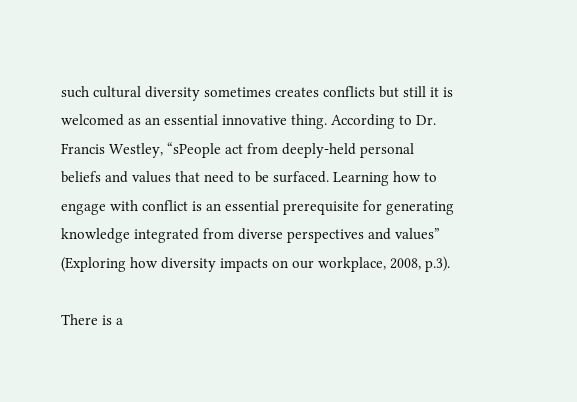such cultural diversity sometimes creates conflicts but still it is welcomed as an essential innovative thing. According to Dr. Francis Westley, “sPeople act from deeply-held personal beliefs and values that need to be surfaced. Learning how to engage with conflict is an essential prerequisite for generating knowledge integrated from diverse perspectives and values” (Exploring how diversity impacts on our workplace, 2008, p.3).

There is a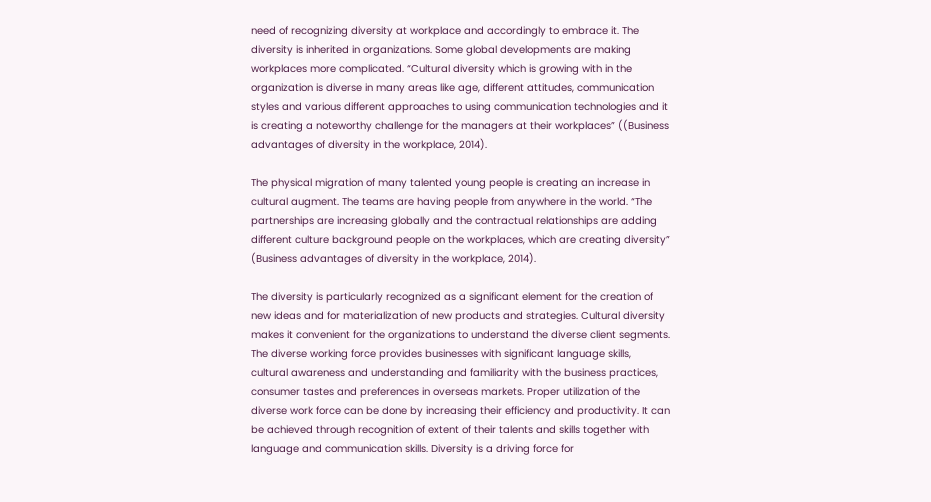need of recognizing diversity at workplace and accordingly to embrace it. The diversity is inherited in organizations. Some global developments are making workplaces more complicated. “Cultural diversity which is growing with in the organization is diverse in many areas like age, different attitudes, communication styles and various different approaches to using communication technologies and it is creating a noteworthy challenge for the managers at their workplaces” ((Business advantages of diversity in the workplace, 2014).

The physical migration of many talented young people is creating an increase in cultural augment. The teams are having people from anywhere in the world. “The partnerships are increasing globally and the contractual relationships are adding different culture background people on the workplaces, which are creating diversity” (Business advantages of diversity in the workplace, 2014).

The diversity is particularly recognized as a significant element for the creation of new ideas and for materialization of new products and strategies. Cultural diversity makes it convenient for the organizations to understand the diverse client segments. The diverse working force provides businesses with significant language skills, cultural awareness and understanding and familiarity with the business practices, consumer tastes and preferences in overseas markets. Proper utilization of the diverse work force can be done by increasing their efficiency and productivity. It can be achieved through recognition of extent of their talents and skills together with language and communication skills. Diversity is a driving force for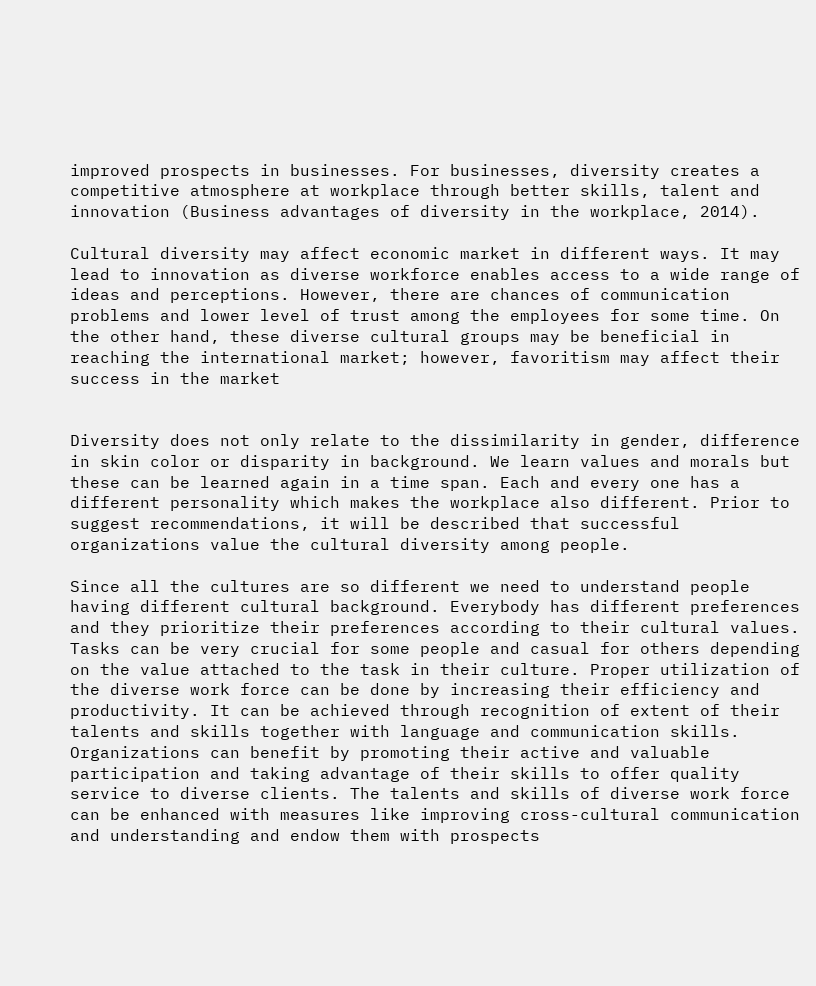improved prospects in businesses. For businesses, diversity creates a competitive atmosphere at workplace through better skills, talent and innovation (Business advantages of diversity in the workplace, 2014).

Cultural diversity may affect economic market in different ways. It may lead to innovation as diverse workforce enables access to a wide range of ideas and perceptions. However, there are chances of communication problems and lower level of trust among the employees for some time. On the other hand, these diverse cultural groups may be beneficial in reaching the international market; however, favoritism may affect their success in the market


Diversity does not only relate to the dissimilarity in gender, difference in skin color or disparity in background. We learn values and morals but these can be learned again in a time span. Each and every one has a different personality which makes the workplace also different. Prior to suggest recommendations, it will be described that successful organizations value the cultural diversity among people.

Since all the cultures are so different we need to understand people having different cultural background. Everybody has different preferences and they prioritize their preferences according to their cultural values. Tasks can be very crucial for some people and casual for others depending on the value attached to the task in their culture. Proper utilization of the diverse work force can be done by increasing their efficiency and productivity. It can be achieved through recognition of extent of their talents and skills together with language and communication skills. Organizations can benefit by promoting their active and valuable participation and taking advantage of their skills to offer quality service to diverse clients. The talents and skills of diverse work force can be enhanced with measures like improving cross-cultural communication and understanding and endow them with prospects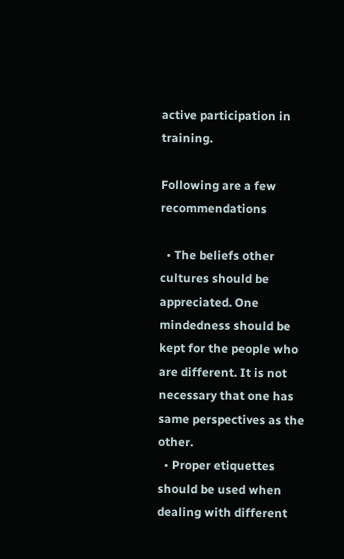active participation in training.

Following are a few recommendations

  • The beliefs other cultures should be appreciated. One mindedness should be kept for the people who are different. It is not necessary that one has same perspectives as the other.
  • Proper etiquettes should be used when dealing with different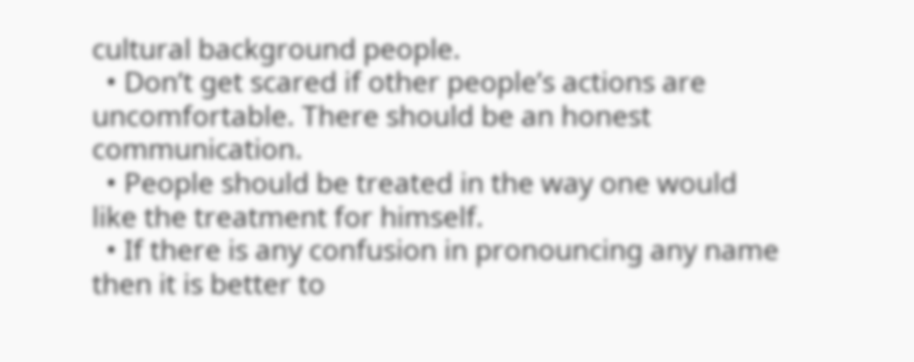cultural background people.
  • Don’t get scared if other people’s actions are uncomfortable. There should be an honest communication.
  • People should be treated in the way one would like the treatment for himself.
  • If there is any confusion in pronouncing any name then it is better to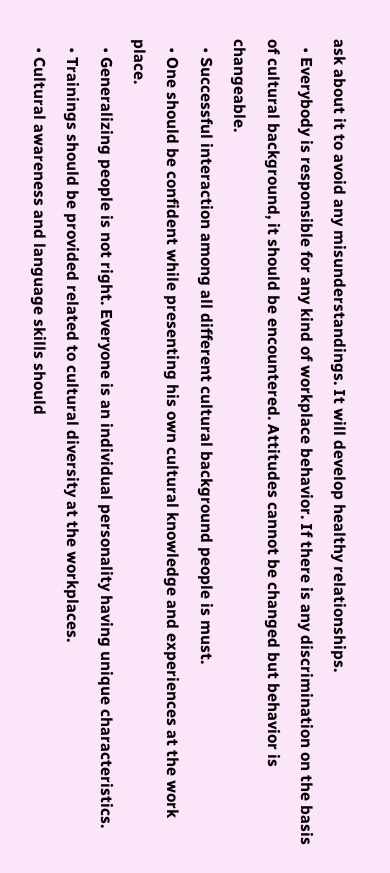ask about it to avoid any misunderstandings. It will develop healthy relationships.
  • Everybody is responsible for any kind of workplace behavior. If there is any discrimination on the basis of cultural background, it should be encountered. Attitudes cannot be changed but behavior is changeable.
  • Successful interaction among all different cultural background people is must.
  • One should be confident while presenting his own cultural knowledge and experiences at the work place.
  • Generalizing people is not right. Everyone is an individual personality having unique characteristics.
  • Trainings should be provided related to cultural diversity at the workplaces.
  • Cultural awareness and language skills should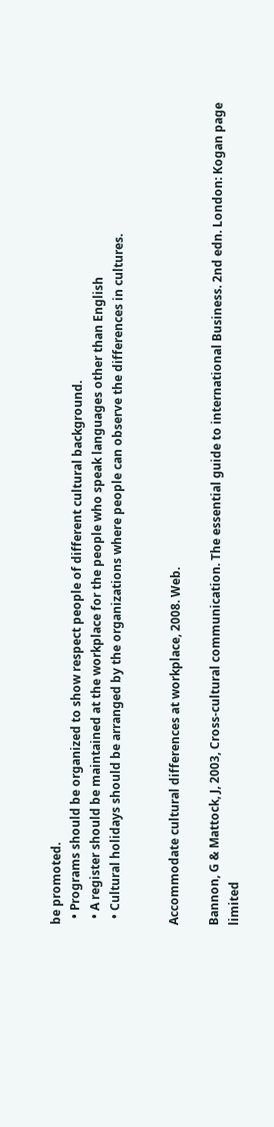be promoted.
  • Programs should be organized to show respect people of different cultural background.
  • A register should be maintained at the workplace for the people who speak languages other than English
  • Cultural holidays should be arranged by the organizations where people can observe the differences in cultures.


Accommodate cultural differences at workplace, 2008. Web.

Bannon, G & Mattock, J, 2003, Cross-cultural communication. The essential guide to international Business. 2nd edn. London: Kogan page limited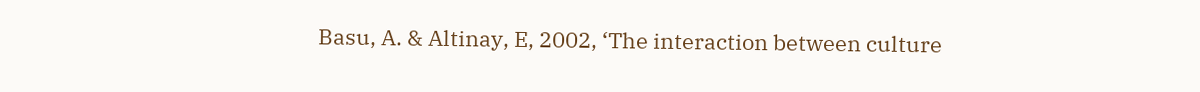Basu, A. & Altinay, E, 2002, ‘The interaction between culture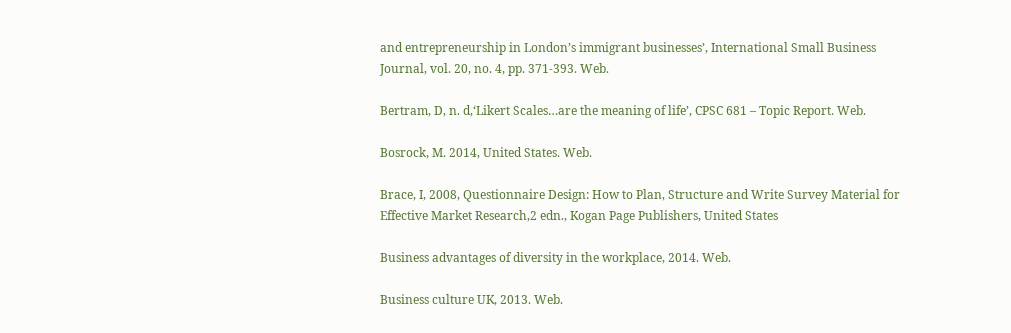and entrepreneurship in London’s immigrant businesses’, International Small Business Journal, vol. 20, no. 4, pp. 371-393. Web.

Bertram, D, n. d,‘Likert Scales…are the meaning of life’, CPSC 681 – Topic Report. Web.

Bosrock, M. 2014, United States. Web.

Brace, I, 2008, Questionnaire Design: How to Plan, Structure and Write Survey Material for Effective Market Research,2 edn., Kogan Page Publishers, United States

Business advantages of diversity in the workplace, 2014. Web.

Business culture UK, 2013. Web.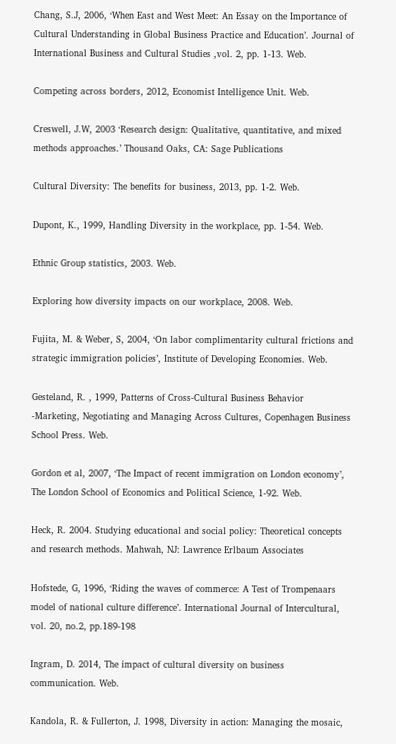Chang, S.J, 2006, ‘When East and West Meet: An Essay on the Importance of Cultural Understanding in Global Business Practice and Education’. Journal of International Business and Cultural Studies ,vol. 2, pp. 1-13. Web.

Competing across borders, 2012, Economist Intelligence Unit. Web.

Creswell, J.W, 2003 ‘Research design: Qualitative, quantitative, and mixed methods approaches.’ Thousand Oaks, CA: Sage Publications

Cultural Diversity: The benefits for business, 2013, pp. 1-2. Web.

Dupont, K., 1999, Handling Diversity in the workplace, pp. 1-54. Web.

Ethnic Group statistics, 2003. Web.

Exploring how diversity impacts on our workplace, 2008. Web.

Fujita, M. & Weber, S, 2004, ‘On labor complimentarity cultural frictions and strategic immigration policies’, Institute of Developing Economies. Web.

Gesteland, R. , 1999, Patterns of Cross-Cultural Business Behavior -Marketing, Negotiating and Managing Across Cultures, Copenhagen Business School Press. Web.

Gordon et al, 2007, ‘The Impact of recent immigration on London economy’, The London School of Economics and Political Science, 1-92. Web.

Heck, R. 2004. Studying educational and social policy: Theoretical concepts and research methods. Mahwah, NJ: Lawrence Erlbaum Associates

Hofstede, G, 1996, ‘Riding the waves of commerce: A Test of Trompenaars model of national culture difference’. International Journal of Intercultural, vol. 20, no.2, pp.189-198

Ingram, D. 2014, The impact of cultural diversity on business communication. Web.

Kandola, R. & Fullerton, J. 1998, Diversity in action: Managing the mosaic,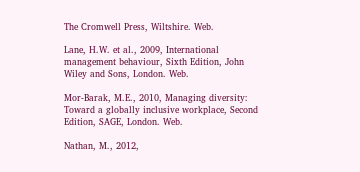The Cromwell Press, Wiltshire. Web.

Lane, H.W. et al., 2009, International management behaviour, Sixth Edition, John Wiley and Sons, London. Web.

Mor-Barak, M.E., 2010, Managing diversity: Toward a globally inclusive workplace, Second Edition, SAGE, London. Web.

Nathan, M., 2012,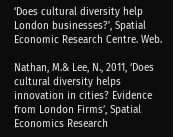‘Does cultural diversity help London businesses?’, Spatial Economic Research Centre. Web.

Nathan, M.& Lee, N., 2011, ‘Does cultural diversity helps innovation in cities? Evidence from London Firms’, Spatial Economics Research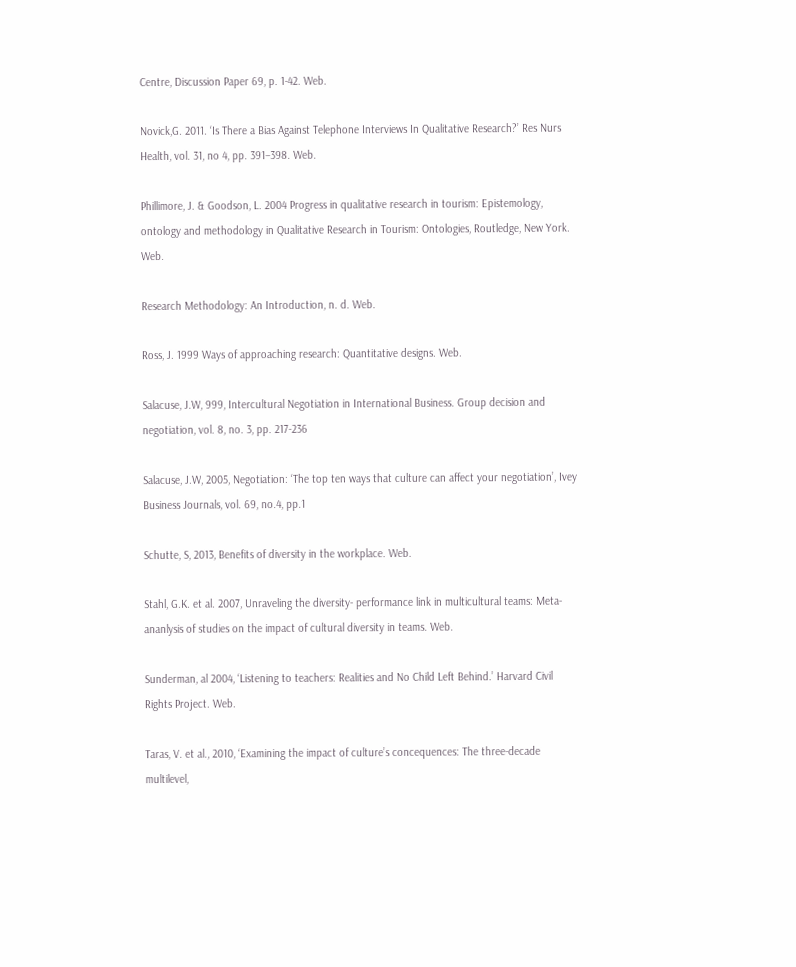Centre, Discussion Paper 69, p. 1-42. Web.

Novick,G. 2011. ‘Is There a Bias Against Telephone Interviews In Qualitative Research?’ Res Nurs Health, vol. 31, no 4, pp. 391–398. Web.

Phillimore, J. & Goodson, L. 2004 Progress in qualitative research in tourism: Epistemology, ontology and methodology in Qualitative Research in Tourism: Ontologies, Routledge, New York. Web.

Research Methodology: An Introduction, n. d. Web.

Ross, J. 1999 Ways of approaching research: Quantitative designs. Web.

Salacuse, J.W, 999, Intercultural Negotiation in International Business. Group decision and negotiation, vol. 8, no. 3, pp. 217-236

Salacuse, J.W, 2005, Negotiation: ‘The top ten ways that culture can affect your negotiation’, Ivey Business Journals, vol. 69, no.4, pp.1

Schutte, S, 2013, Benefits of diversity in the workplace. Web.

Stahl, G.K. et al. 2007, Unraveling the diversity- performance link in multicultural teams: Meta-ananlysis of studies on the impact of cultural diversity in teams. Web.

Sunderman, al 2004, ‘Listening to teachers: Realities and No Child Left Behind.’ Harvard Civil Rights Project. Web.

Taras, V. et al., 2010, ‘Examining the impact of culture’s concequences: The three-decade multilevel,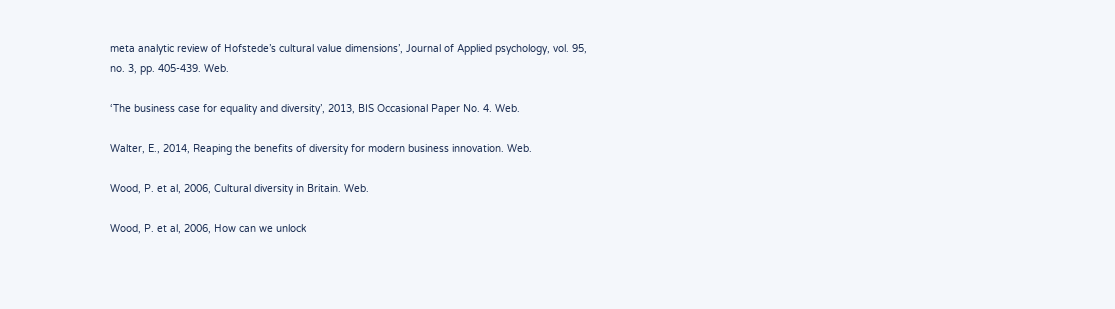meta analytic review of Hofstede’s cultural value dimensions’, Journal of Applied psychology, vol. 95, no. 3, pp. 405-439. Web.

‘The business case for equality and diversity’, 2013, BIS Occasional Paper No. 4. Web.

Walter, E., 2014, Reaping the benefits of diversity for modern business innovation. Web.

Wood, P. et al, 2006, Cultural diversity in Britain. Web.

Wood, P. et al, 2006, How can we unlock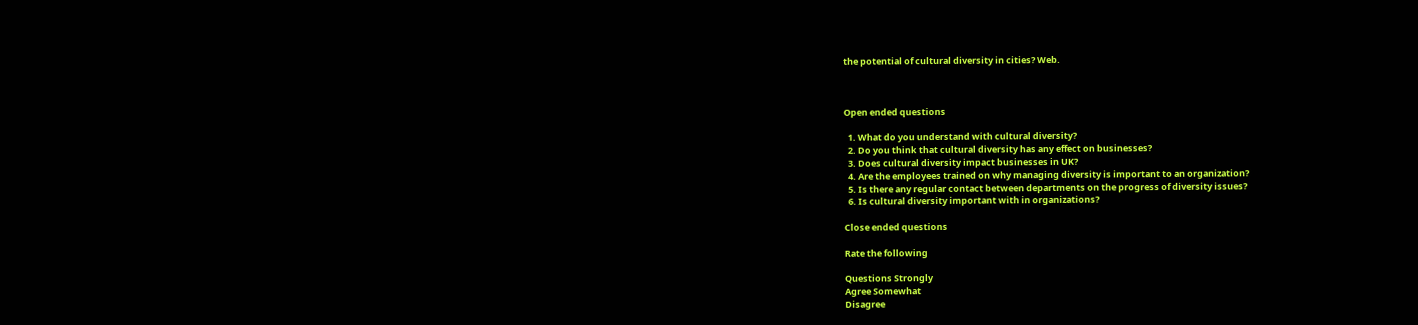the potential of cultural diversity in cities? Web.



Open ended questions

  1. What do you understand with cultural diversity?
  2. Do you think that cultural diversity has any effect on businesses?
  3. Does cultural diversity impact businesses in UK?
  4. Are the employees trained on why managing diversity is important to an organization?
  5. Is there any regular contact between departments on the progress of diversity issues?
  6. Is cultural diversity important with in organizations?

Close ended questions

Rate the following

Questions Strongly
Agree Somewhat
Disagree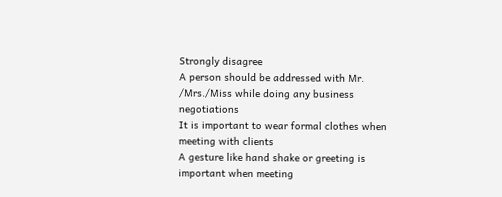Strongly disagree
A person should be addressed with Mr. /Mrs./Miss while doing any business negotiations
It is important to wear formal clothes when meeting with clients
A gesture like hand shake or greeting is important when meeting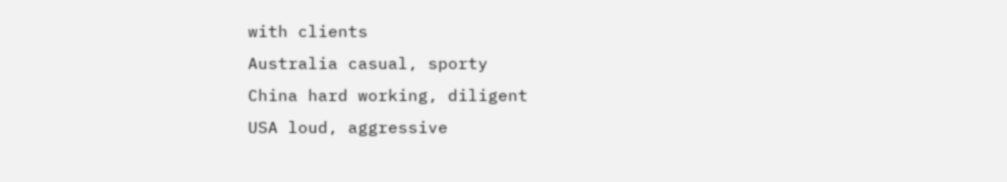with clients
Australia casual, sporty
China hard working, diligent
USA loud, aggressive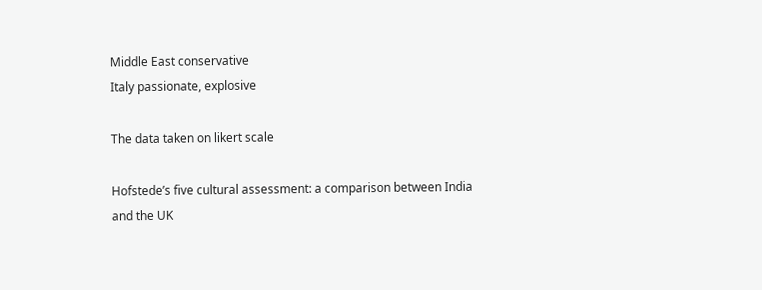Middle East conservative
Italy passionate, explosive

The data taken on likert scale

Hofstede’s five cultural assessment: a comparison between India and the UK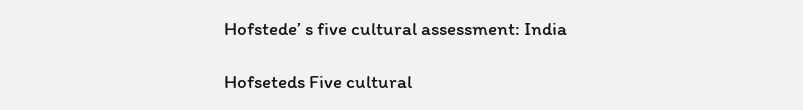Hofstede’ s five cultural assessment: India

Hofseteds Five cultural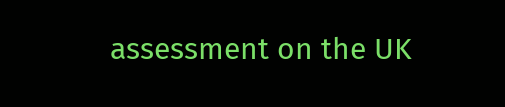assessment on the UK